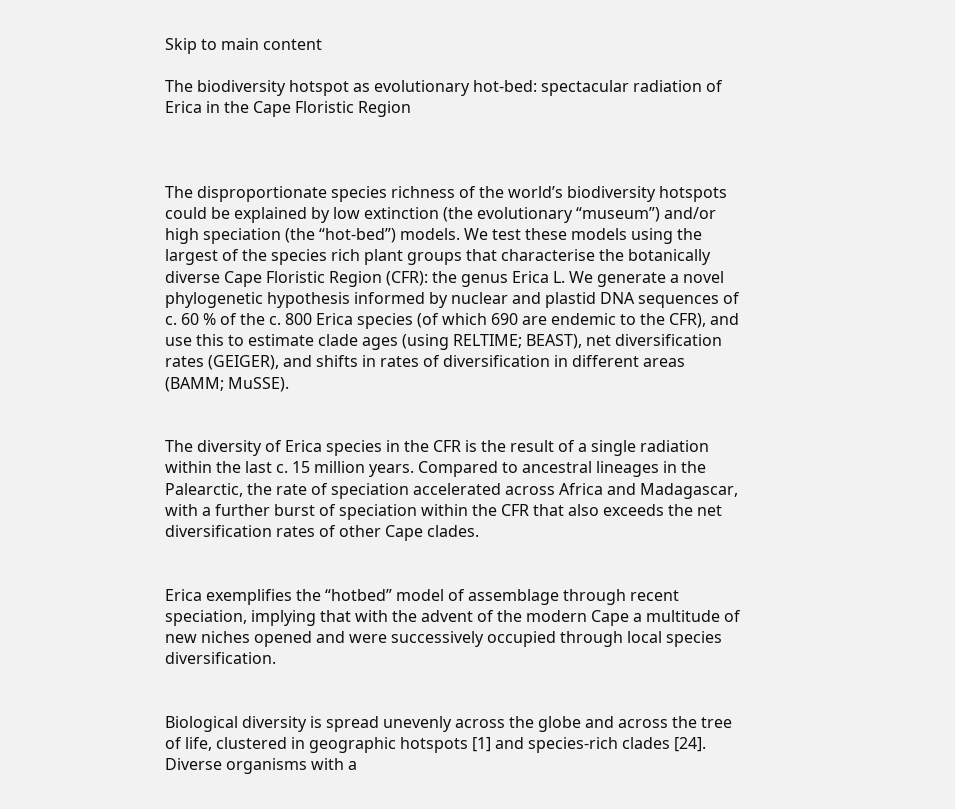Skip to main content

The biodiversity hotspot as evolutionary hot-bed: spectacular radiation of Erica in the Cape Floristic Region



The disproportionate species richness of the world’s biodiversity hotspots could be explained by low extinction (the evolutionary “museum”) and/or high speciation (the “hot-bed”) models. We test these models using the largest of the species rich plant groups that characterise the botanically diverse Cape Floristic Region (CFR): the genus Erica L. We generate a novel phylogenetic hypothesis informed by nuclear and plastid DNA sequences of c. 60 % of the c. 800 Erica species (of which 690 are endemic to the CFR), and use this to estimate clade ages (using RELTIME; BEAST), net diversification rates (GEIGER), and shifts in rates of diversification in different areas (BAMM; MuSSE).


The diversity of Erica species in the CFR is the result of a single radiation within the last c. 15 million years. Compared to ancestral lineages in the Palearctic, the rate of speciation accelerated across Africa and Madagascar, with a further burst of speciation within the CFR that also exceeds the net diversification rates of other Cape clades.


Erica exemplifies the “hotbed” model of assemblage through recent speciation, implying that with the advent of the modern Cape a multitude of new niches opened and were successively occupied through local species diversification.


Biological diversity is spread unevenly across the globe and across the tree of life, clustered in geographic hotspots [1] and species-rich clades [24]. Diverse organisms with a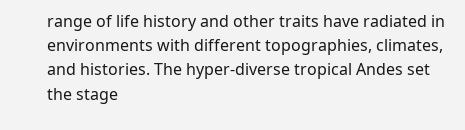range of life history and other traits have radiated in environments with different topographies, climates, and histories. The hyper-diverse tropical Andes set the stage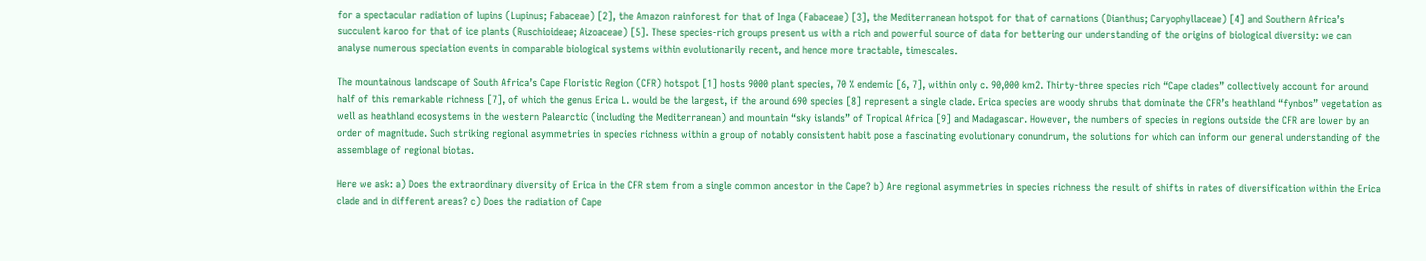for a spectacular radiation of lupins (Lupinus; Fabaceae) [2], the Amazon rainforest for that of Inga (Fabaceae) [3], the Mediterranean hotspot for that of carnations (Dianthus; Caryophyllaceae) [4] and Southern Africa’s succulent karoo for that of ice plants (Ruschioideae; Aizoaceae) [5]. These species-rich groups present us with a rich and powerful source of data for bettering our understanding of the origins of biological diversity: we can analyse numerous speciation events in comparable biological systems within evolutionarily recent, and hence more tractable, timescales.

The mountainous landscape of South Africa’s Cape Floristic Region (CFR) hotspot [1] hosts 9000 plant species, 70 % endemic [6, 7], within only c. 90,000 km2. Thirty-three species rich “Cape clades” collectively account for around half of this remarkable richness [7], of which the genus Erica L. would be the largest, if the around 690 species [8] represent a single clade. Erica species are woody shrubs that dominate the CFR’s heathland “fynbos” vegetation as well as heathland ecosystems in the western Palearctic (including the Mediterranean) and mountain “sky islands” of Tropical Africa [9] and Madagascar. However, the numbers of species in regions outside the CFR are lower by an order of magnitude. Such striking regional asymmetries in species richness within a group of notably consistent habit pose a fascinating evolutionary conundrum, the solutions for which can inform our general understanding of the assemblage of regional biotas.

Here we ask: a) Does the extraordinary diversity of Erica in the CFR stem from a single common ancestor in the Cape? b) Are regional asymmetries in species richness the result of shifts in rates of diversification within the Erica clade and in different areas? c) Does the radiation of Cape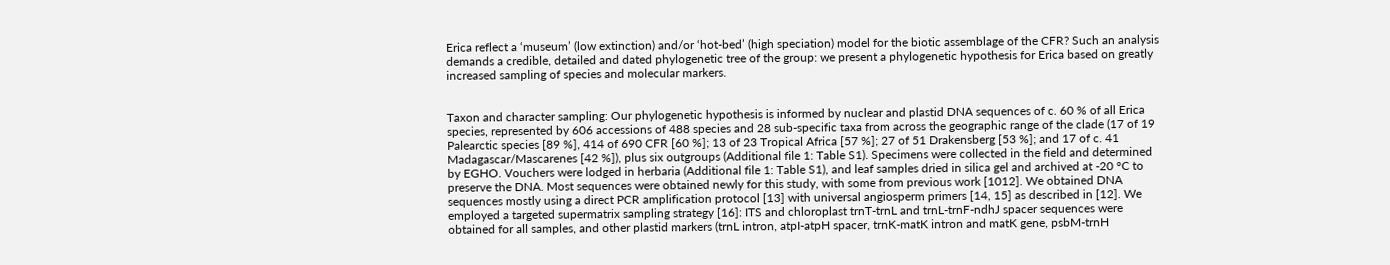Erica reflect a ‘museum’ (low extinction) and/or ‘hot-bed’ (high speciation) model for the biotic assemblage of the CFR? Such an analysis demands a credible, detailed and dated phylogenetic tree of the group: we present a phylogenetic hypothesis for Erica based on greatly increased sampling of species and molecular markers.


Taxon and character sampling: Our phylogenetic hypothesis is informed by nuclear and plastid DNA sequences of c. 60 % of all Erica species, represented by 606 accessions of 488 species and 28 sub-specific taxa from across the geographic range of the clade (17 of 19 Palearctic species [89 %], 414 of 690 CFR [60 %]; 13 of 23 Tropical Africa [57 %]; 27 of 51 Drakensberg [53 %]; and 17 of c. 41 Madagascar/Mascarenes [42 %]), plus six outgroups (Additional file 1: Table S1). Specimens were collected in the field and determined by EGHO. Vouchers were lodged in herbaria (Additional file 1: Table S1), and leaf samples dried in silica gel and archived at -20 °C to preserve the DNA. Most sequences were obtained newly for this study, with some from previous work [1012]. We obtained DNA sequences mostly using a direct PCR amplification protocol [13] with universal angiosperm primers [14, 15] as described in [12]. We employed a targeted supermatrix sampling strategy [16]: ITS and chloroplast trnT-trnL and trnL-trnF-ndhJ spacer sequences were obtained for all samples, and other plastid markers (trnL intron, atpI-atpH spacer, trnK-matK intron and matK gene, psbM-trnH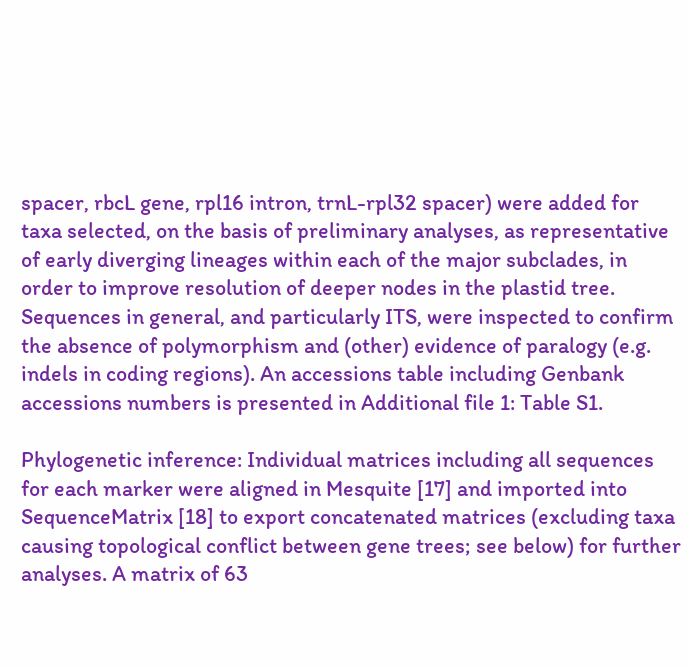spacer, rbcL gene, rpl16 intron, trnL-rpl32 spacer) were added for taxa selected, on the basis of preliminary analyses, as representative of early diverging lineages within each of the major subclades, in order to improve resolution of deeper nodes in the plastid tree. Sequences in general, and particularly ITS, were inspected to confirm the absence of polymorphism and (other) evidence of paralogy (e.g. indels in coding regions). An accessions table including Genbank accessions numbers is presented in Additional file 1: Table S1.

Phylogenetic inference: Individual matrices including all sequences for each marker were aligned in Mesquite [17] and imported into SequenceMatrix [18] to export concatenated matrices (excluding taxa causing topological conflict between gene trees; see below) for further analyses. A matrix of 63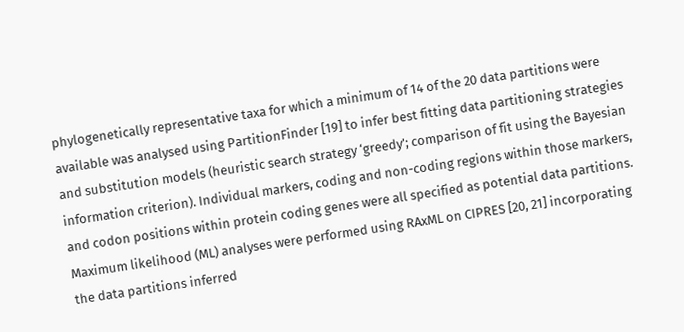phylogenetically representative taxa for which a minimum of 14 of the 20 data partitions were available was analysed using PartitionFinder [19] to infer best fitting data partitioning strategies and substitution models (heuristic search strategy ‘greedy’; comparison of fit using the Bayesian information criterion). Individual markers, coding and non-coding regions within those markers, and codon positions within protein coding genes were all specified as potential data partitions. Maximum likelihood (ML) analyses were performed using RAxML on CIPRES [20, 21] incorporating the data partitions inferred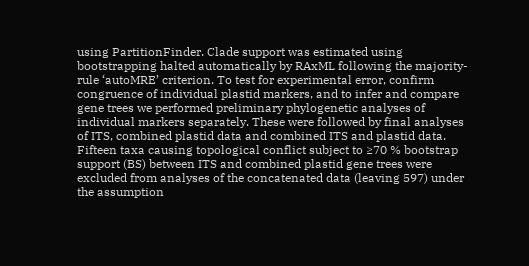using PartitionFinder. Clade support was estimated using bootstrapping halted automatically by RAxML following the majority-rule ‘autoMRE’ criterion. To test for experimental error, confirm congruence of individual plastid markers, and to infer and compare gene trees we performed preliminary phylogenetic analyses of individual markers separately. These were followed by final analyses of ITS, combined plastid data and combined ITS and plastid data. Fifteen taxa causing topological conflict subject to ≥70 % bootstrap support (BS) between ITS and combined plastid gene trees were excluded from analyses of the concatenated data (leaving 597) under the assumption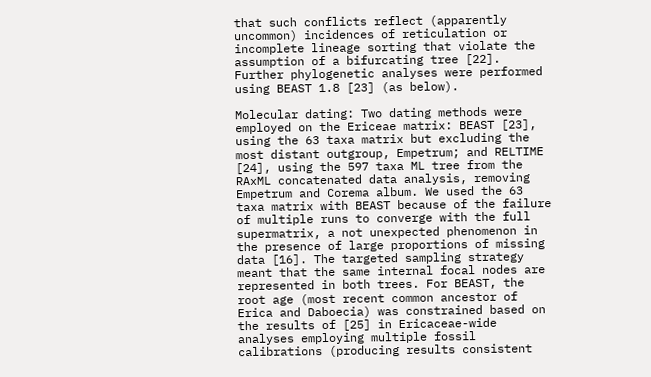that such conflicts reflect (apparently uncommon) incidences of reticulation or incomplete lineage sorting that violate the assumption of a bifurcating tree [22]. Further phylogenetic analyses were performed using BEAST 1.8 [23] (as below).

Molecular dating: Two dating methods were employed on the Ericeae matrix: BEAST [23], using the 63 taxa matrix but excluding the most distant outgroup, Empetrum; and RELTIME [24], using the 597 taxa ML tree from the RAxML concatenated data analysis, removing Empetrum and Corema album. We used the 63 taxa matrix with BEAST because of the failure of multiple runs to converge with the full supermatrix, a not unexpected phenomenon in the presence of large proportions of missing data [16]. The targeted sampling strategy meant that the same internal focal nodes are represented in both trees. For BEAST, the root age (most recent common ancestor of Erica and Daboecia) was constrained based on the results of [25] in Ericaceae-wide analyses employing multiple fossil calibrations (producing results consistent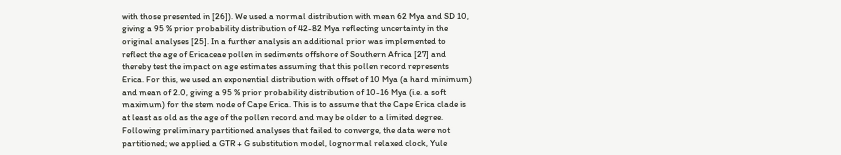with those presented in [26]). We used a normal distribution with mean 62 Mya and SD 10, giving a 95 % prior probability distribution of 42-82 Mya reflecting uncertainty in the original analyses [25]. In a further analysis an additional prior was implemented to reflect the age of Ericaceae pollen in sediments offshore of Southern Africa [27] and thereby test the impact on age estimates assuming that this pollen record represents Erica. For this, we used an exponential distribution with offset of 10 Mya (a hard minimum) and mean of 2.0, giving a 95 % prior probability distribution of 10-16 Mya (i.e. a soft maximum) for the stem node of Cape Erica. This is to assume that the Cape Erica clade is at least as old as the age of the pollen record and may be older to a limited degree. Following preliminary partitioned analyses that failed to converge, the data were not partitioned; we applied a GTR + G substitution model, lognormal relaxed clock, Yule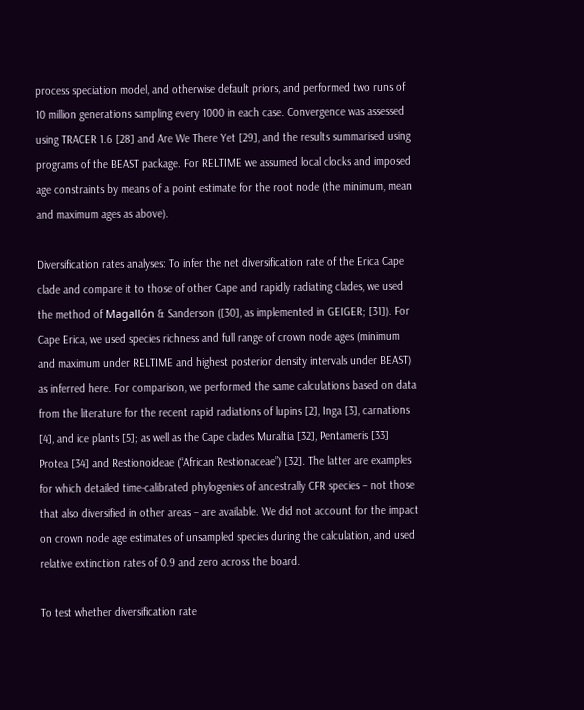process speciation model, and otherwise default priors, and performed two runs of 10 million generations sampling every 1000 in each case. Convergence was assessed using TRACER 1.6 [28] and Are We There Yet [29], and the results summarised using programs of the BEAST package. For RELTIME we assumed local clocks and imposed age constraints by means of a point estimate for the root node (the minimum, mean and maximum ages as above).

Diversification rates analyses: To infer the net diversification rate of the Erica Cape clade and compare it to those of other Cape and rapidly radiating clades, we used the method of Magallón & Sanderson ([30], as implemented in GEIGER; [31]). For Cape Erica, we used species richness and full range of crown node ages (minimum and maximum under RELTIME and highest posterior density intervals under BEAST) as inferred here. For comparison, we performed the same calculations based on data from the literature for the recent rapid radiations of lupins [2], Inga [3], carnations [4], and ice plants [5]; as well as the Cape clades Muraltia [32], Pentameris [33] Protea [34] and Restionoideae (“African Restionaceae”) [32]. The latter are examples for which detailed time-calibrated phylogenies of ancestrally CFR species – not those that also diversified in other areas – are available. We did not account for the impact on crown node age estimates of unsampled species during the calculation, and used relative extinction rates of 0.9 and zero across the board.

To test whether diversification rate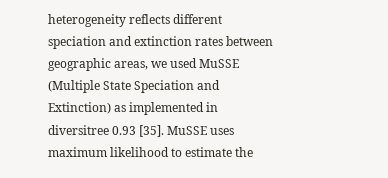heterogeneity reflects different speciation and extinction rates between geographic areas, we used MuSSE (Multiple State Speciation and Extinction) as implemented in diversitree 0.93 [35]. MuSSE uses maximum likelihood to estimate the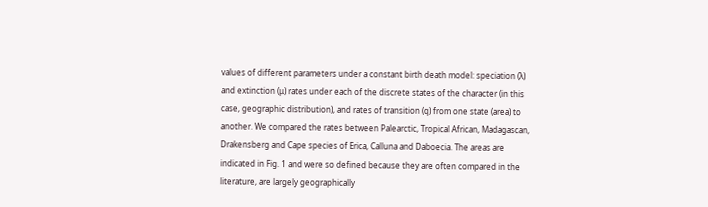values of different parameters under a constant birth death model: speciation (λ) and extinction (μ) rates under each of the discrete states of the character (in this case, geographic distribution), and rates of transition (q) from one state (area) to another. We compared the rates between Palearctic, Tropical African, Madagascan, Drakensberg and Cape species of Erica, Calluna and Daboecia. The areas are indicated in Fig. 1 and were so defined because they are often compared in the literature, are largely geographically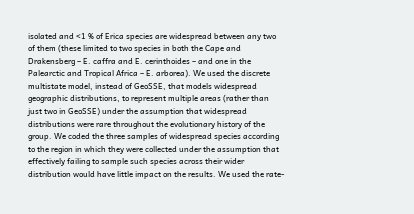isolated and <1 % of Erica species are widespread between any two of them (these limited to two species in both the Cape and Drakensberg – E. caffra and E. cerinthoides – and one in the Palearctic and Tropical Africa – E. arborea). We used the discrete multistate model, instead of GeoSSE, that models widespread geographic distributions, to represent multiple areas (rather than just two in GeoSSE) under the assumption that widespread distributions were rare throughout the evolutionary history of the group. We coded the three samples of widespread species according to the region in which they were collected under the assumption that effectively failing to sample such species across their wider distribution would have little impact on the results. We used the rate-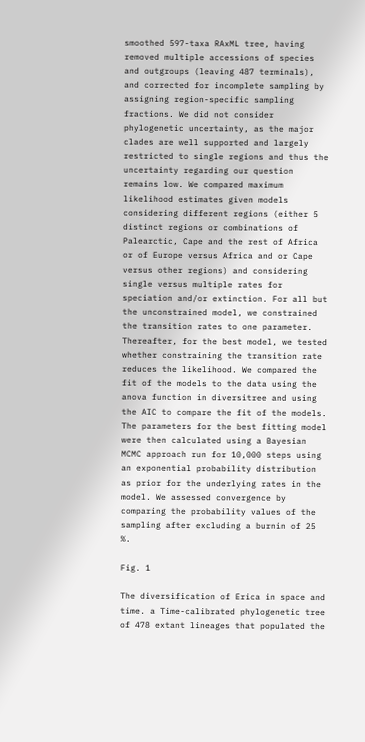smoothed 597-taxa RAxML tree, having removed multiple accessions of species and outgroups (leaving 487 terminals), and corrected for incomplete sampling by assigning region-specific sampling fractions. We did not consider phylogenetic uncertainty, as the major clades are well supported and largely restricted to single regions and thus the uncertainty regarding our question remains low. We compared maximum likelihood estimates given models considering different regions (either 5 distinct regions or combinations of Palearctic, Cape and the rest of Africa or of Europe versus Africa and or Cape versus other regions) and considering single versus multiple rates for speciation and/or extinction. For all but the unconstrained model, we constrained the transition rates to one parameter. Thereafter, for the best model, we tested whether constraining the transition rate reduces the likelihood. We compared the fit of the models to the data using the anova function in diversitree and using the AIC to compare the fit of the models. The parameters for the best fitting model were then calculated using a Bayesian MCMC approach run for 10,000 steps using an exponential probability distribution as prior for the underlying rates in the model. We assessed convergence by comparing the probability values of the sampling after excluding a burnin of 25 %.

Fig. 1

The diversification of Erica in space and time. a Time-calibrated phylogenetic tree of 478 extant lineages that populated the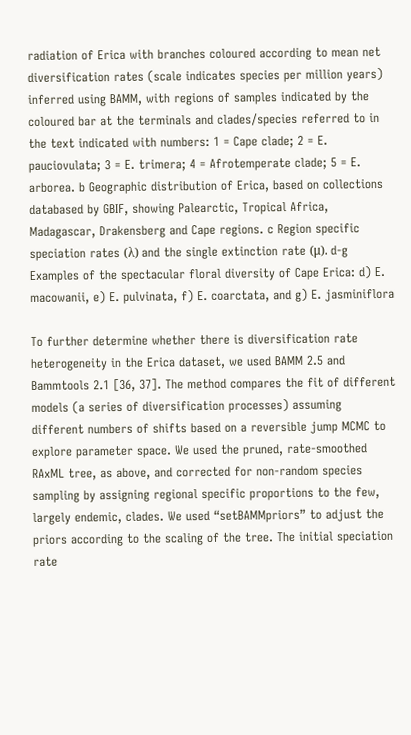radiation of Erica with branches coloured according to mean net diversification rates (scale indicates species per million years) inferred using BAMM, with regions of samples indicated by the coloured bar at the terminals and clades/species referred to in the text indicated with numbers: 1 = Cape clade; 2 = E. pauciovulata; 3 = E. trimera; 4 = Afrotemperate clade; 5 = E. arborea. b Geographic distribution of Erica, based on collections databased by GBIF, showing Palearctic, Tropical Africa, Madagascar, Drakensberg and Cape regions. c Region specific speciation rates (λ) and the single extinction rate (μ). d-g Examples of the spectacular floral diversity of Cape Erica: d) E. macowanii, e) E. pulvinata, f) E. coarctata, and g) E. jasminiflora

To further determine whether there is diversification rate heterogeneity in the Erica dataset, we used BAMM 2.5 and Bammtools 2.1 [36, 37]. The method compares the fit of different models (a series of diversification processes) assuming different numbers of shifts based on a reversible jump MCMC to explore parameter space. We used the pruned, rate-smoothed RAxML tree, as above, and corrected for non-random species sampling by assigning regional specific proportions to the few, largely endemic, clades. We used “setBAMMpriors” to adjust the priors according to the scaling of the tree. The initial speciation rate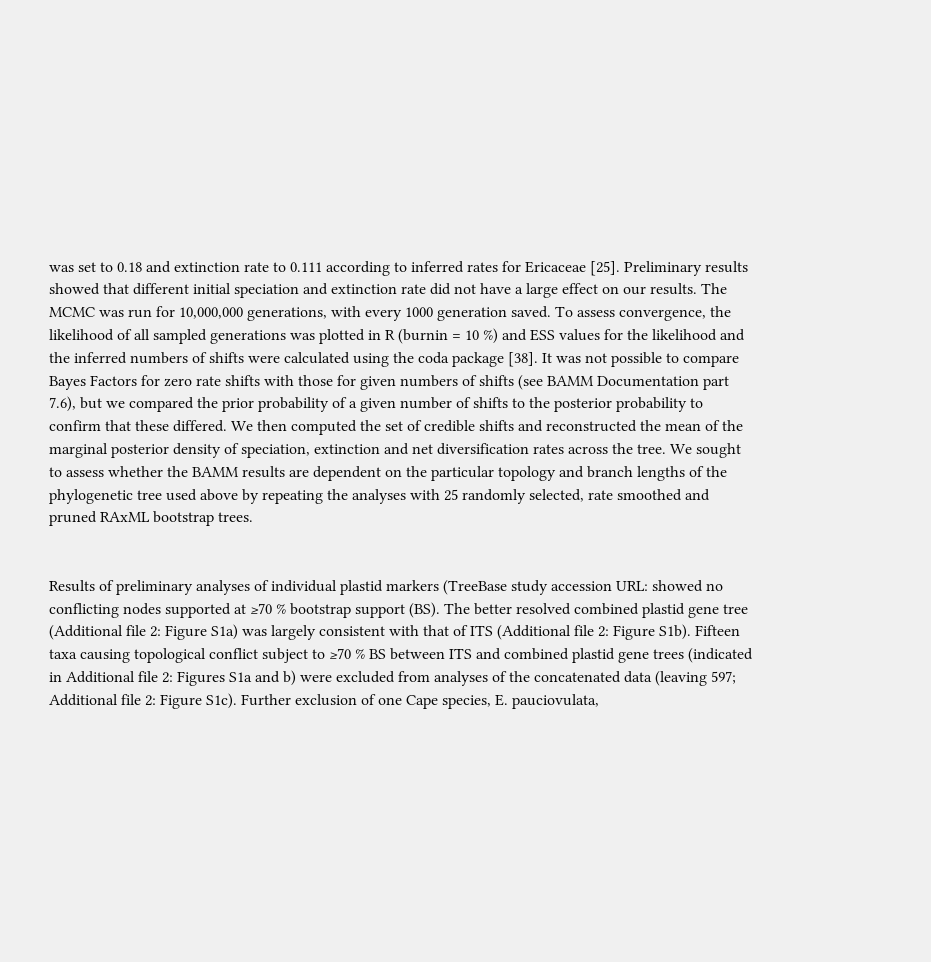was set to 0.18 and extinction rate to 0.111 according to inferred rates for Ericaceae [25]. Preliminary results showed that different initial speciation and extinction rate did not have a large effect on our results. The MCMC was run for 10,000,000 generations, with every 1000 generation saved. To assess convergence, the likelihood of all sampled generations was plotted in R (burnin = 10 %) and ESS values for the likelihood and the inferred numbers of shifts were calculated using the coda package [38]. It was not possible to compare Bayes Factors for zero rate shifts with those for given numbers of shifts (see BAMM Documentation part 7.6), but we compared the prior probability of a given number of shifts to the posterior probability to confirm that these differed. We then computed the set of credible shifts and reconstructed the mean of the marginal posterior density of speciation, extinction and net diversification rates across the tree. We sought to assess whether the BAMM results are dependent on the particular topology and branch lengths of the phylogenetic tree used above by repeating the analyses with 25 randomly selected, rate smoothed and pruned RAxML bootstrap trees.


Results of preliminary analyses of individual plastid markers (TreeBase study accession URL: showed no conflicting nodes supported at ≥70 % bootstrap support (BS). The better resolved combined plastid gene tree (Additional file 2: Figure S1a) was largely consistent with that of ITS (Additional file 2: Figure S1b). Fifteen taxa causing topological conflict subject to ≥70 % BS between ITS and combined plastid gene trees (indicated in Additional file 2: Figures S1a and b) were excluded from analyses of the concatenated data (leaving 597; Additional file 2: Figure S1c). Further exclusion of one Cape species, E. pauciovulata,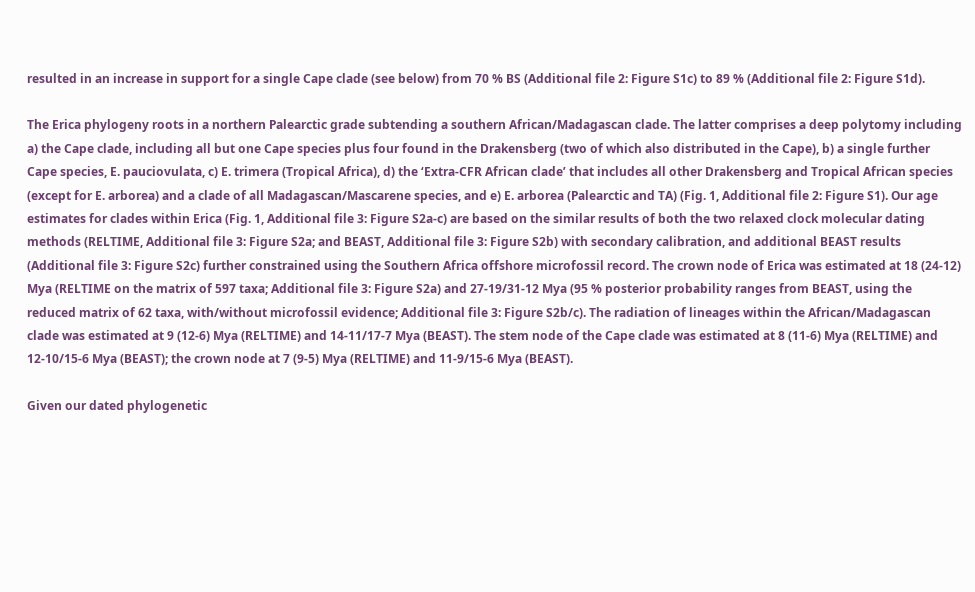resulted in an increase in support for a single Cape clade (see below) from 70 % BS (Additional file 2: Figure S1c) to 89 % (Additional file 2: Figure S1d).

The Erica phylogeny roots in a northern Palearctic grade subtending a southern African/Madagascan clade. The latter comprises a deep polytomy including a) the Cape clade, including all but one Cape species plus four found in the Drakensberg (two of which also distributed in the Cape), b) a single further Cape species, E. pauciovulata, c) E. trimera (Tropical Africa), d) the ‘Extra-CFR African clade’ that includes all other Drakensberg and Tropical African species (except for E. arborea) and a clade of all Madagascan/Mascarene species, and e) E. arborea (Palearctic and TA) (Fig. 1, Additional file 2: Figure S1). Our age estimates for clades within Erica (Fig. 1, Additional file 3: Figure S2a-c) are based on the similar results of both the two relaxed clock molecular dating methods (RELTIME, Additional file 3: Figure S2a; and BEAST, Additional file 3: Figure S2b) with secondary calibration, and additional BEAST results (Additional file 3: Figure S2c) further constrained using the Southern Africa offshore microfossil record. The crown node of Erica was estimated at 18 (24-12) Mya (RELTIME on the matrix of 597 taxa; Additional file 3: Figure S2a) and 27-19/31-12 Mya (95 % posterior probability ranges from BEAST, using the reduced matrix of 62 taxa, with/without microfossil evidence; Additional file 3: Figure S2b/c). The radiation of lineages within the African/Madagascan clade was estimated at 9 (12-6) Mya (RELTIME) and 14-11/17-7 Mya (BEAST). The stem node of the Cape clade was estimated at 8 (11-6) Mya (RELTIME) and 12-10/15-6 Mya (BEAST); the crown node at 7 (9-5) Mya (RELTIME) and 11-9/15-6 Mya (BEAST).

Given our dated phylogenetic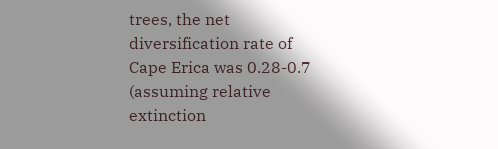trees, the net diversification rate of Cape Erica was 0.28-0.7 (assuming relative extinction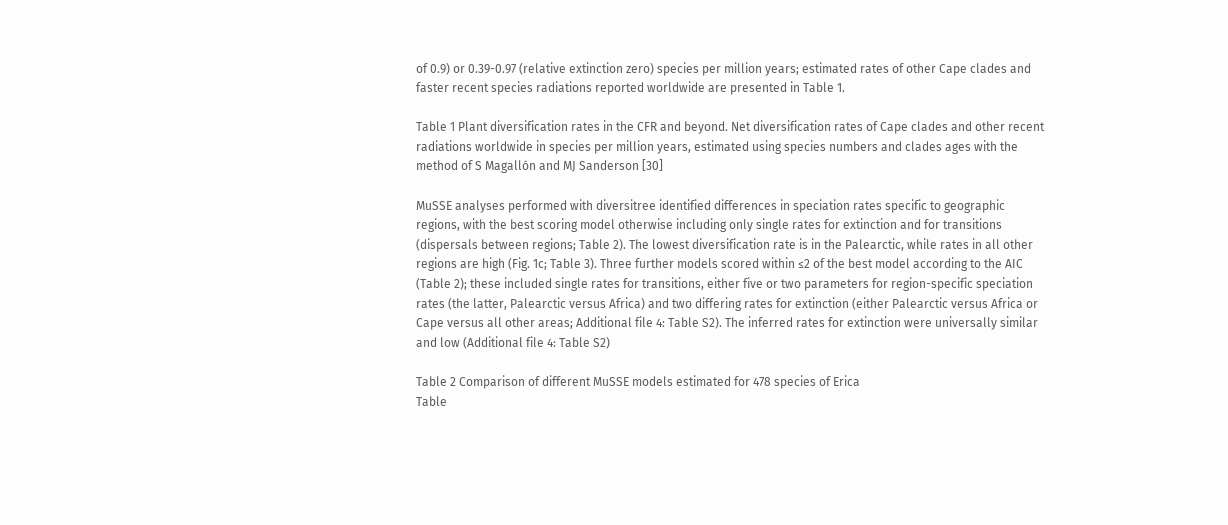of 0.9) or 0.39-0.97 (relative extinction zero) species per million years; estimated rates of other Cape clades and faster recent species radiations reported worldwide are presented in Table 1.

Table 1 Plant diversification rates in the CFR and beyond. Net diversification rates of Cape clades and other recent radiations worldwide in species per million years, estimated using species numbers and clades ages with the method of S Magallón and MJ Sanderson [30]

MuSSE analyses performed with diversitree identified differences in speciation rates specific to geographic regions, with the best scoring model otherwise including only single rates for extinction and for transitions (dispersals between regions; Table 2). The lowest diversification rate is in the Palearctic, while rates in all other regions are high (Fig. 1c; Table 3). Three further models scored within ≤2 of the best model according to the AIC (Table 2); these included single rates for transitions, either five or two parameters for region-specific speciation rates (the latter, Palearctic versus Africa) and two differing rates for extinction (either Palearctic versus Africa or Cape versus all other areas; Additional file 4: Table S2). The inferred rates for extinction were universally similar and low (Additional file 4: Table S2)

Table 2 Comparison of different MuSSE models estimated for 478 species of Erica
Table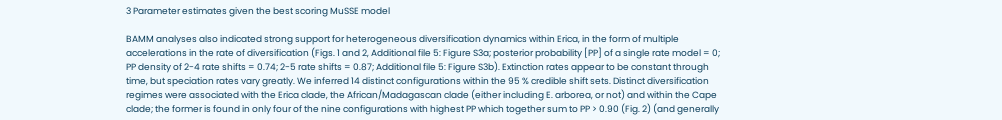3 Parameter estimates given the best scoring MuSSE model

BAMM analyses also indicated strong support for heterogeneous diversification dynamics within Erica, in the form of multiple accelerations in the rate of diversification (Figs. 1 and 2, Additional file 5: Figure S3a; posterior probability [PP] of a single rate model = 0; PP density of 2-4 rate shifts = 0.74; 2-5 rate shifts = 0.87; Additional file 5: Figure S3b). Extinction rates appear to be constant through time, but speciation rates vary greatly. We inferred 14 distinct configurations within the 95 % credible shift sets. Distinct diversification regimes were associated with the Erica clade, the African/Madagascan clade (either including E. arborea, or not) and within the Cape clade; the former is found in only four of the nine configurations with highest PP which together sum to PP > 0.90 (Fig. 2) (and generally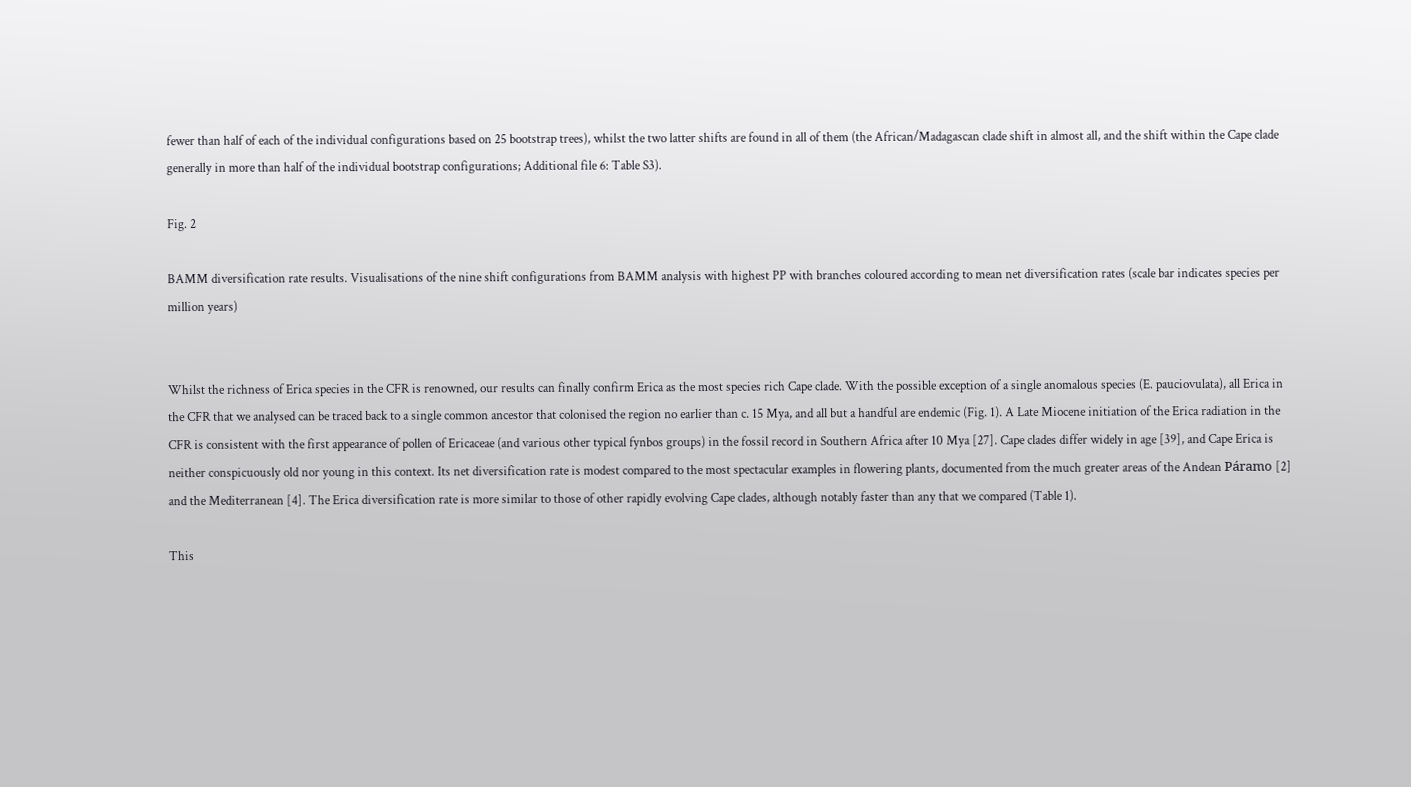fewer than half of each of the individual configurations based on 25 bootstrap trees), whilst the two latter shifts are found in all of them (the African/Madagascan clade shift in almost all, and the shift within the Cape clade generally in more than half of the individual bootstrap configurations; Additional file 6: Table S3).

Fig. 2

BAMM diversification rate results. Visualisations of the nine shift configurations from BAMM analysis with highest PP with branches coloured according to mean net diversification rates (scale bar indicates species per million years)


Whilst the richness of Erica species in the CFR is renowned, our results can finally confirm Erica as the most species rich Cape clade. With the possible exception of a single anomalous species (E. pauciovulata), all Erica in the CFR that we analysed can be traced back to a single common ancestor that colonised the region no earlier than c. 15 Mya, and all but a handful are endemic (Fig. 1). A Late Miocene initiation of the Erica radiation in the CFR is consistent with the first appearance of pollen of Ericaceae (and various other typical fynbos groups) in the fossil record in Southern Africa after 10 Mya [27]. Cape clades differ widely in age [39], and Cape Erica is neither conspicuously old nor young in this context. Its net diversification rate is modest compared to the most spectacular examples in flowering plants, documented from the much greater areas of the Andean Páramo [2] and the Mediterranean [4]. The Erica diversification rate is more similar to those of other rapidly evolving Cape clades, although notably faster than any that we compared (Table 1).

This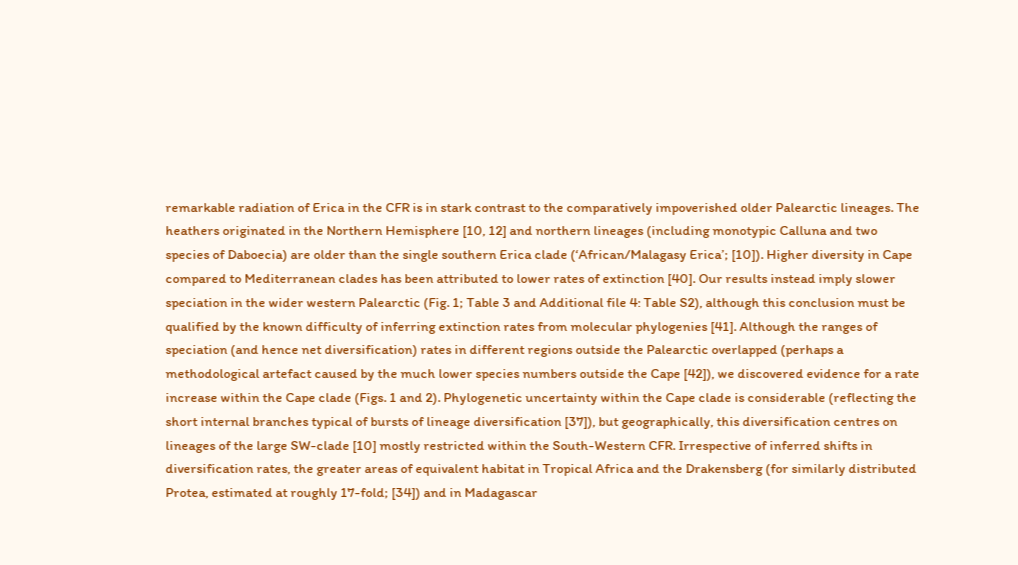remarkable radiation of Erica in the CFR is in stark contrast to the comparatively impoverished older Palearctic lineages. The heathers originated in the Northern Hemisphere [10, 12] and northern lineages (including monotypic Calluna and two species of Daboecia) are older than the single southern Erica clade (‘African/Malagasy Erica’; [10]). Higher diversity in Cape compared to Mediterranean clades has been attributed to lower rates of extinction [40]. Our results instead imply slower speciation in the wider western Palearctic (Fig. 1; Table 3 and Additional file 4: Table S2), although this conclusion must be qualified by the known difficulty of inferring extinction rates from molecular phylogenies [41]. Although the ranges of speciation (and hence net diversification) rates in different regions outside the Palearctic overlapped (perhaps a methodological artefact caused by the much lower species numbers outside the Cape [42]), we discovered evidence for a rate increase within the Cape clade (Figs. 1 and 2). Phylogenetic uncertainty within the Cape clade is considerable (reflecting the short internal branches typical of bursts of lineage diversification [37]), but geographically, this diversification centres on lineages of the large SW-clade [10] mostly restricted within the South-Western CFR. Irrespective of inferred shifts in diversification rates, the greater areas of equivalent habitat in Tropical Africa and the Drakensberg (for similarly distributed Protea, estimated at roughly 17-fold; [34]) and in Madagascar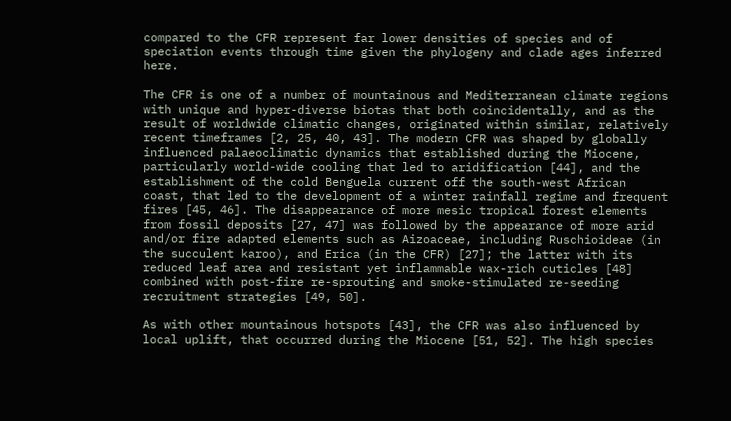compared to the CFR represent far lower densities of species and of speciation events through time given the phylogeny and clade ages inferred here.

The CFR is one of a number of mountainous and Mediterranean climate regions with unique and hyper-diverse biotas that both coincidentally, and as the result of worldwide climatic changes, originated within similar, relatively recent timeframes [2, 25, 40, 43]. The modern CFR was shaped by globally influenced palaeoclimatic dynamics that established during the Miocene, particularly world-wide cooling that led to aridification [44], and the establishment of the cold Benguela current off the south-west African coast, that led to the development of a winter rainfall regime and frequent fires [45, 46]. The disappearance of more mesic tropical forest elements from fossil deposits [27, 47] was followed by the appearance of more arid and/or fire adapted elements such as Aizoaceae, including Ruschioideae (in the succulent karoo), and Erica (in the CFR) [27]; the latter with its reduced leaf area and resistant yet inflammable wax-rich cuticles [48] combined with post-fire re-sprouting and smoke-stimulated re-seeding recruitment strategies [49, 50].

As with other mountainous hotspots [43], the CFR was also influenced by local uplift, that occurred during the Miocene [51, 52]. The high species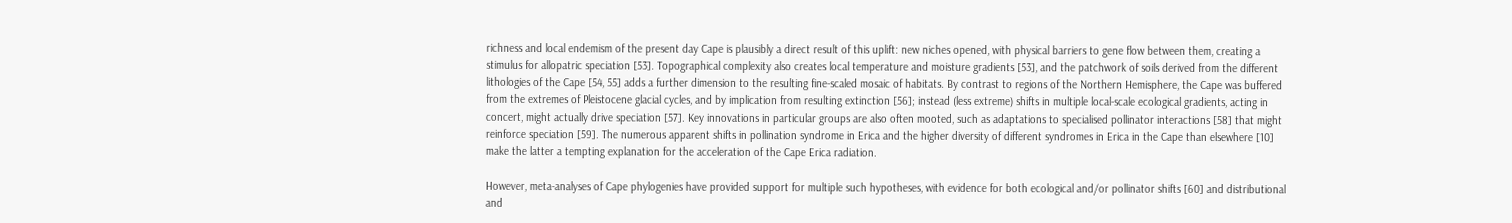richness and local endemism of the present day Cape is plausibly a direct result of this uplift: new niches opened, with physical barriers to gene flow between them, creating a stimulus for allopatric speciation [53]. Topographical complexity also creates local temperature and moisture gradients [53], and the patchwork of soils derived from the different lithologies of the Cape [54, 55] adds a further dimension to the resulting fine-scaled mosaic of habitats. By contrast to regions of the Northern Hemisphere, the Cape was buffered from the extremes of Pleistocene glacial cycles, and by implication from resulting extinction [56]; instead (less extreme) shifts in multiple local-scale ecological gradients, acting in concert, might actually drive speciation [57]. Key innovations in particular groups are also often mooted, such as adaptations to specialised pollinator interactions [58] that might reinforce speciation [59]. The numerous apparent shifts in pollination syndrome in Erica and the higher diversity of different syndromes in Erica in the Cape than elsewhere [10] make the latter a tempting explanation for the acceleration of the Cape Erica radiation.

However, meta-analyses of Cape phylogenies have provided support for multiple such hypotheses, with evidence for both ecological and/or pollinator shifts [60] and distributional and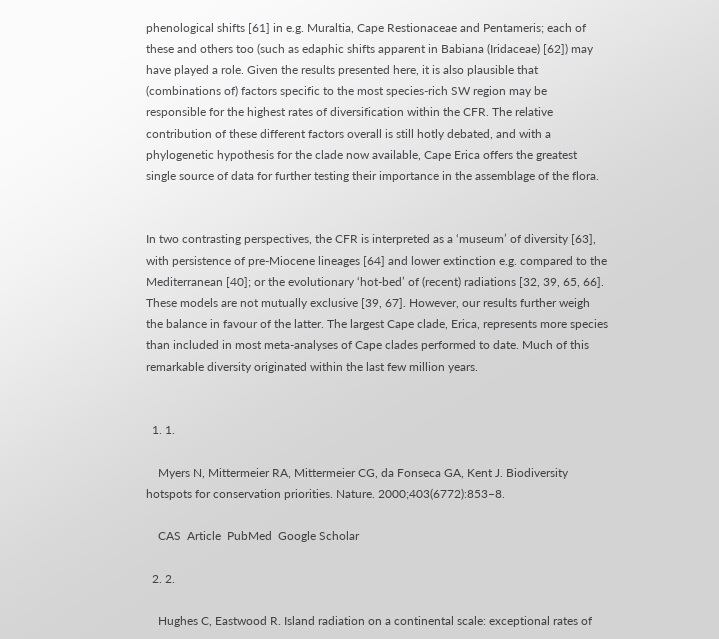phenological shifts [61] in e.g. Muraltia, Cape Restionaceae and Pentameris; each of these and others too (such as edaphic shifts apparent in Babiana (Iridaceae) [62]) may have played a role. Given the results presented here, it is also plausible that (combinations of) factors specific to the most species-rich SW region may be responsible for the highest rates of diversification within the CFR. The relative contribution of these different factors overall is still hotly debated, and with a phylogenetic hypothesis for the clade now available, Cape Erica offers the greatest single source of data for further testing their importance in the assemblage of the flora.


In two contrasting perspectives, the CFR is interpreted as a ‘museum’ of diversity [63], with persistence of pre-Miocene lineages [64] and lower extinction e.g. compared to the Mediterranean [40]; or the evolutionary ‘hot-bed’ of (recent) radiations [32, 39, 65, 66]. These models are not mutually exclusive [39, 67]. However, our results further weigh the balance in favour of the latter. The largest Cape clade, Erica, represents more species than included in most meta-analyses of Cape clades performed to date. Much of this remarkable diversity originated within the last few million years.


  1. 1.

    Myers N, Mittermeier RA, Mittermeier CG, da Fonseca GA, Kent J. Biodiversity hotspots for conservation priorities. Nature. 2000;403(6772):853–8.

    CAS  Article  PubMed  Google Scholar

  2. 2.

    Hughes C, Eastwood R. Island radiation on a continental scale: exceptional rates of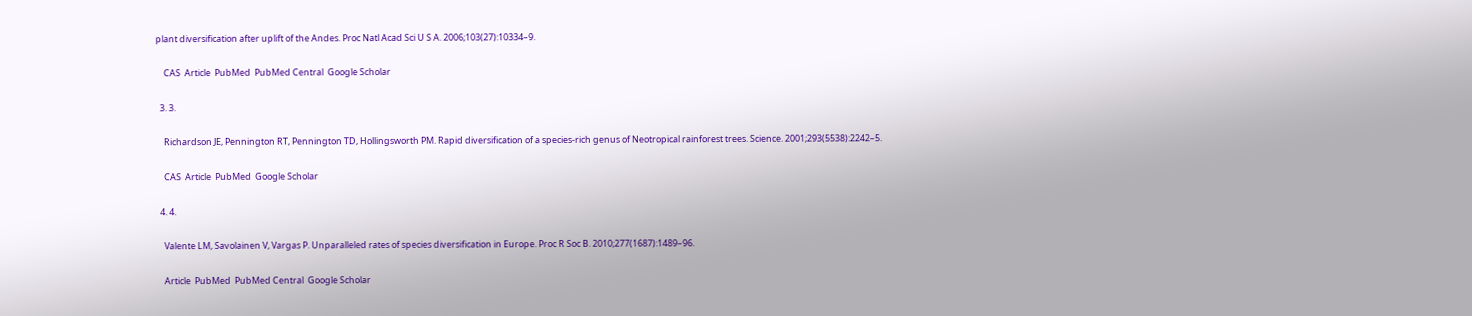plant diversification after uplift of the Andes. Proc Natl Acad Sci U S A. 2006;103(27):10334–9.

    CAS  Article  PubMed  PubMed Central  Google Scholar

  3. 3.

    Richardson JE, Pennington RT, Pennington TD, Hollingsworth PM. Rapid diversification of a species-rich genus of Neotropical rainforest trees. Science. 2001;293(5538):2242–5.

    CAS  Article  PubMed  Google Scholar

  4. 4.

    Valente LM, Savolainen V, Vargas P. Unparalleled rates of species diversification in Europe. Proc R Soc B. 2010;277(1687):1489–96.

    Article  PubMed  PubMed Central  Google Scholar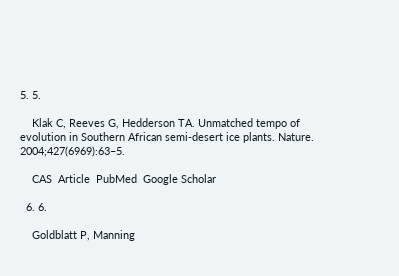5. 5.

    Klak C, Reeves G, Hedderson TA. Unmatched tempo of evolution in Southern African semi-desert ice plants. Nature. 2004;427(6969):63–5.

    CAS  Article  PubMed  Google Scholar

  6. 6.

    Goldblatt P, Manning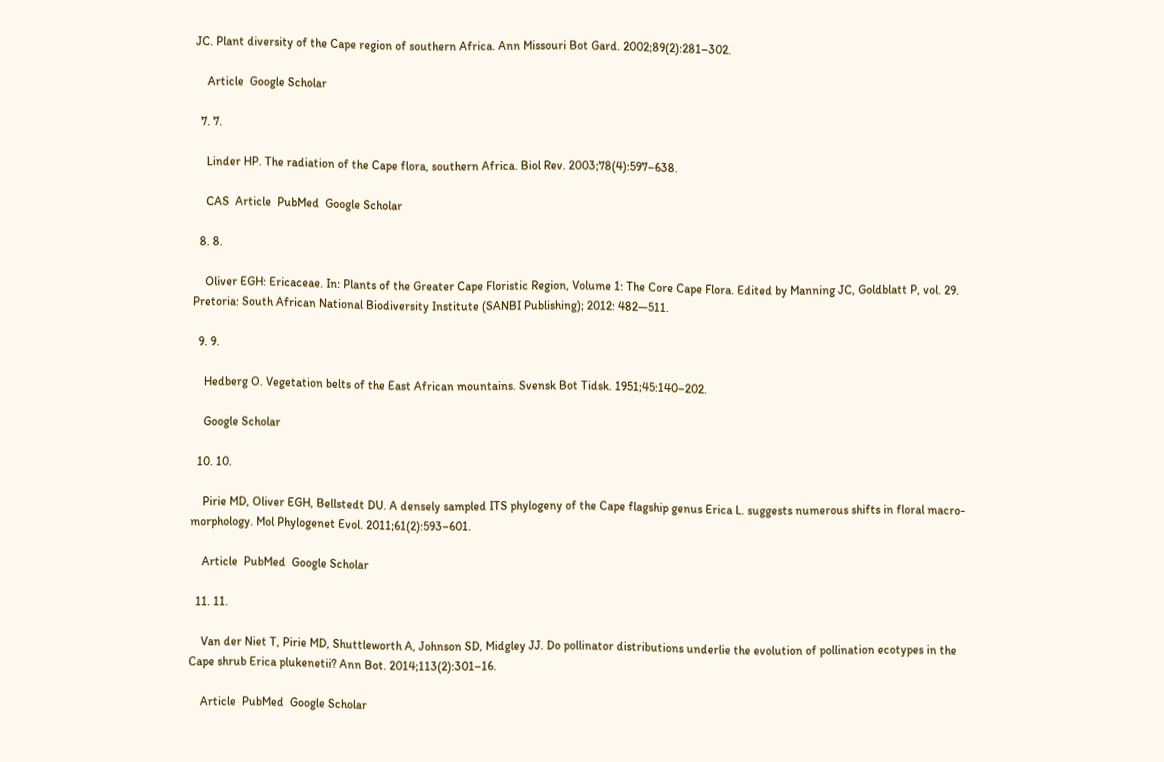JC. Plant diversity of the Cape region of southern Africa. Ann Missouri Bot Gard. 2002;89(2):281–302.

    Article  Google Scholar

  7. 7.

    Linder HP. The radiation of the Cape flora, southern Africa. Biol Rev. 2003;78(4):597–638.

    CAS  Article  PubMed  Google Scholar

  8. 8.

    Oliver EGH: Ericaceae. In: Plants of the Greater Cape Floristic Region, Volume 1: The Core Cape Flora. Edited by Manning JC, Goldblatt P, vol. 29. Pretoria: South African National Biodiversity Institute (SANBI Publishing); 2012: 482—511.

  9. 9.

    Hedberg O. Vegetation belts of the East African mountains. Svensk Bot Tidsk. 1951;45:140–202.

    Google Scholar

  10. 10.

    Pirie MD, Oliver EGH, Bellstedt DU. A densely sampled ITS phylogeny of the Cape flagship genus Erica L. suggests numerous shifts in floral macro-morphology. Mol Phylogenet Evol. 2011;61(2):593–601.

    Article  PubMed  Google Scholar

  11. 11.

    Van der Niet T, Pirie MD, Shuttleworth A, Johnson SD, Midgley JJ. Do pollinator distributions underlie the evolution of pollination ecotypes in the Cape shrub Erica plukenetii? Ann Bot. 2014;113(2):301–16.

    Article  PubMed  Google Scholar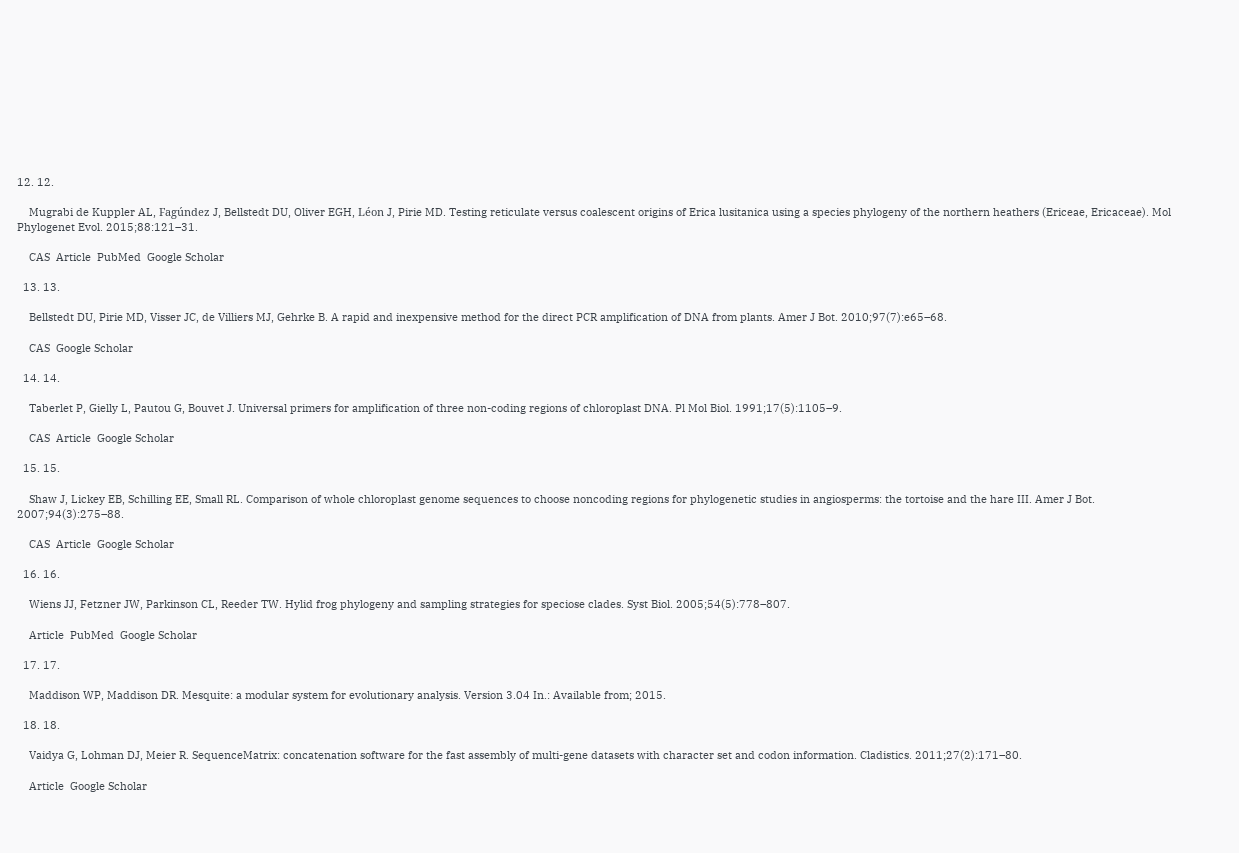12. 12.

    Mugrabi de Kuppler AL, Fagúndez J, Bellstedt DU, Oliver EGH, Léon J, Pirie MD. Testing reticulate versus coalescent origins of Erica lusitanica using a species phylogeny of the northern heathers (Ericeae, Ericaceae). Mol Phylogenet Evol. 2015;88:121–31.

    CAS  Article  PubMed  Google Scholar

  13. 13.

    Bellstedt DU, Pirie MD, Visser JC, de Villiers MJ, Gehrke B. A rapid and inexpensive method for the direct PCR amplification of DNA from plants. Amer J Bot. 2010;97(7):e65–68.

    CAS  Google Scholar

  14. 14.

    Taberlet P, Gielly L, Pautou G, Bouvet J. Universal primers for amplification of three non-coding regions of chloroplast DNA. Pl Mol Biol. 1991;17(5):1105–9.

    CAS  Article  Google Scholar

  15. 15.

    Shaw J, Lickey EB, Schilling EE, Small RL. Comparison of whole chloroplast genome sequences to choose noncoding regions for phylogenetic studies in angiosperms: the tortoise and the hare III. Amer J Bot. 2007;94(3):275–88.

    CAS  Article  Google Scholar

  16. 16.

    Wiens JJ, Fetzner JW, Parkinson CL, Reeder TW. Hylid frog phylogeny and sampling strategies for speciose clades. Syst Biol. 2005;54(5):778–807.

    Article  PubMed  Google Scholar

  17. 17.

    Maddison WP, Maddison DR. Mesquite: a modular system for evolutionary analysis. Version 3.04 In.: Available from; 2015.

  18. 18.

    Vaidya G, Lohman DJ, Meier R. SequenceMatrix: concatenation software for the fast assembly of multi-gene datasets with character set and codon information. Cladistics. 2011;27(2):171–80.

    Article  Google Scholar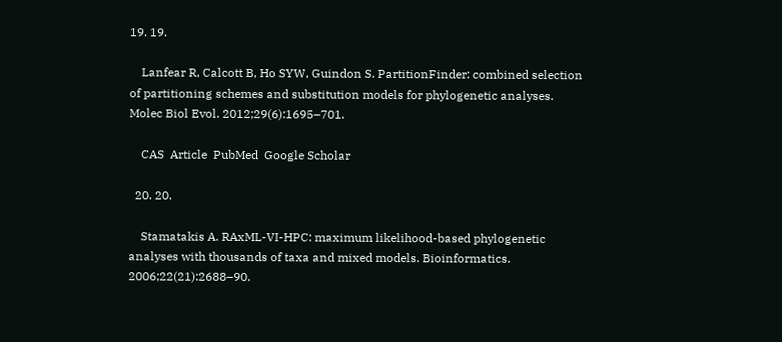19. 19.

    Lanfear R, Calcott B, Ho SYW, Guindon S. PartitionFinder: combined selection of partitioning schemes and substitution models for phylogenetic analyses. Molec Biol Evol. 2012;29(6):1695–701.

    CAS  Article  PubMed  Google Scholar

  20. 20.

    Stamatakis A. RAxML-VI-HPC: maximum likelihood-based phylogenetic analyses with thousands of taxa and mixed models. Bioinformatics. 2006;22(21):2688–90.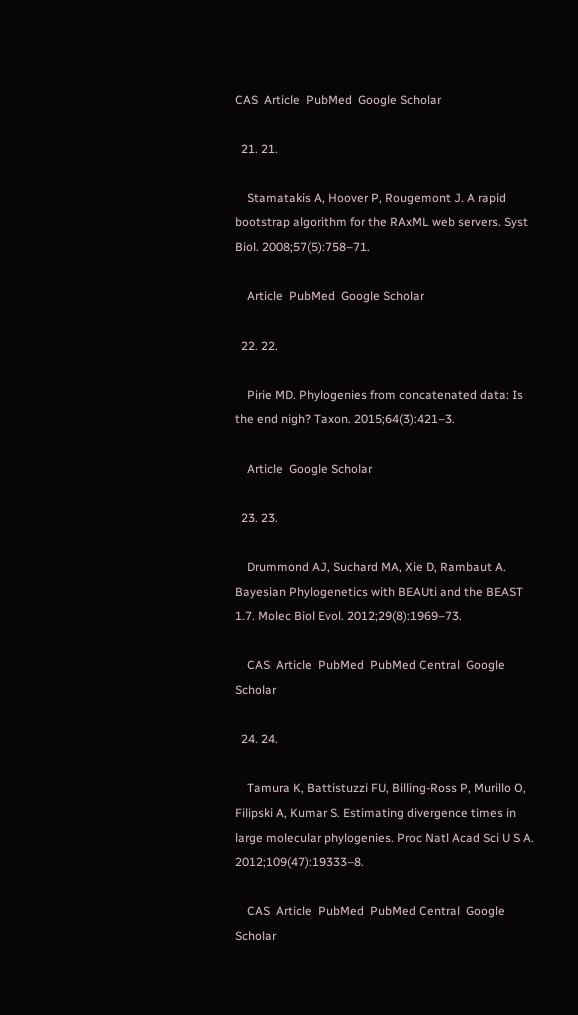CAS  Article  PubMed  Google Scholar

  21. 21.

    Stamatakis A, Hoover P, Rougemont J. A rapid bootstrap algorithm for the RAxML web servers. Syst Biol. 2008;57(5):758–71.

    Article  PubMed  Google Scholar

  22. 22.

    Pirie MD. Phylogenies from concatenated data: Is the end nigh? Taxon. 2015;64(3):421–3.

    Article  Google Scholar

  23. 23.

    Drummond AJ, Suchard MA, Xie D, Rambaut A. Bayesian Phylogenetics with BEAUti and the BEAST 1.7. Molec Biol Evol. 2012;29(8):1969–73.

    CAS  Article  PubMed  PubMed Central  Google Scholar

  24. 24.

    Tamura K, Battistuzzi FU, Billing-Ross P, Murillo O, Filipski A, Kumar S. Estimating divergence times in large molecular phylogenies. Proc Natl Acad Sci U S A. 2012;109(47):19333–8.

    CAS  Article  PubMed  PubMed Central  Google Scholar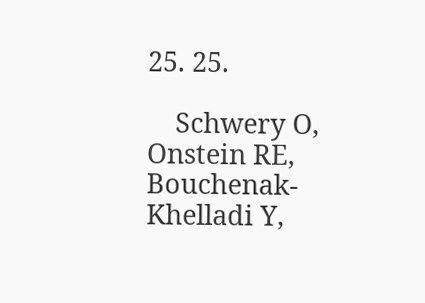25. 25.

    Schwery O, Onstein RE, Bouchenak-Khelladi Y,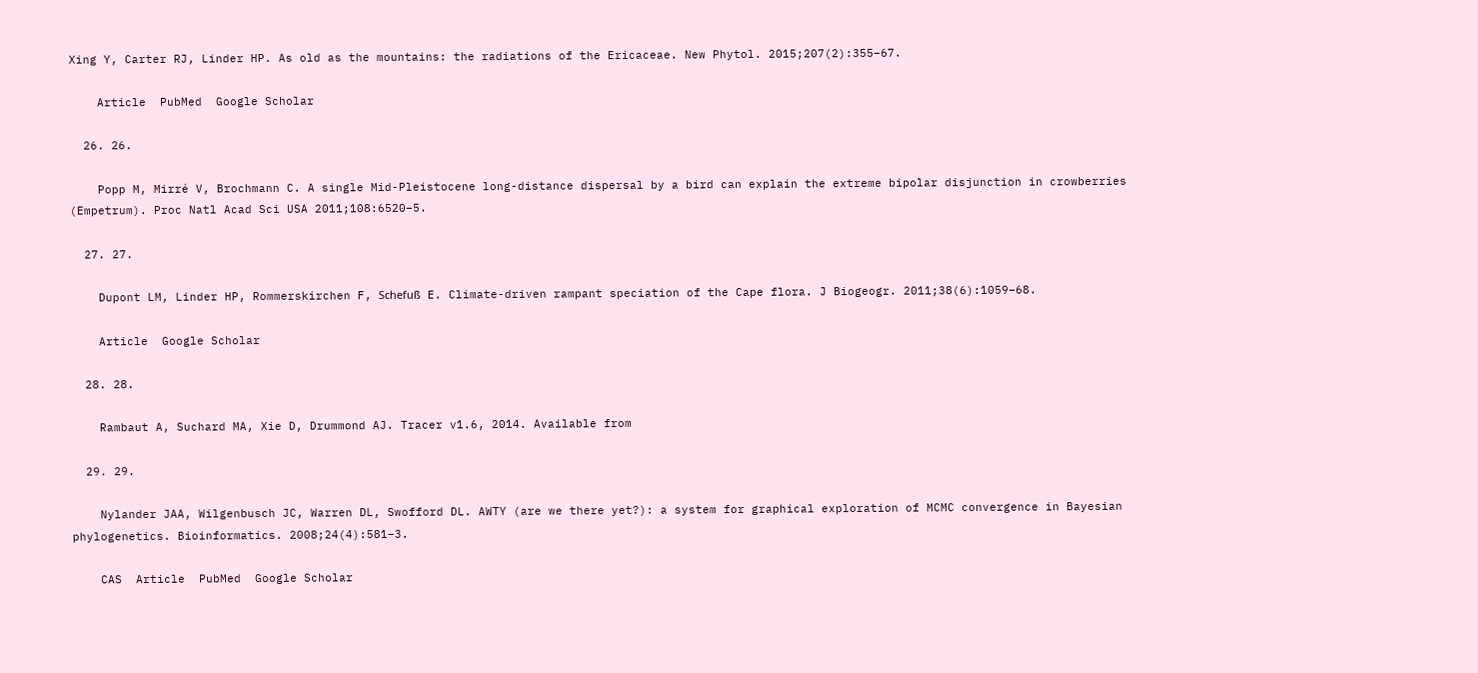Xing Y, Carter RJ, Linder HP. As old as the mountains: the radiations of the Ericaceae. New Phytol. 2015;207(2):355–67.

    Article  PubMed  Google Scholar

  26. 26.

    Popp M, Mirré V, Brochmann C. A single Mid-Pleistocene long-distance dispersal by a bird can explain the extreme bipolar disjunction in crowberries (Empetrum). Proc Natl Acad Sci USA 2011;108:6520–5.

  27. 27.

    Dupont LM, Linder HP, Rommerskirchen F, Schefuß E. Climate-driven rampant speciation of the Cape flora. J Biogeogr. 2011;38(6):1059–68.

    Article  Google Scholar

  28. 28.

    Rambaut A, Suchard MA, Xie D, Drummond AJ. Tracer v1.6, 2014. Available from

  29. 29.

    Nylander JAA, Wilgenbusch JC, Warren DL, Swofford DL. AWTY (are we there yet?): a system for graphical exploration of MCMC convergence in Bayesian phylogenetics. Bioinformatics. 2008;24(4):581–3.

    CAS  Article  PubMed  Google Scholar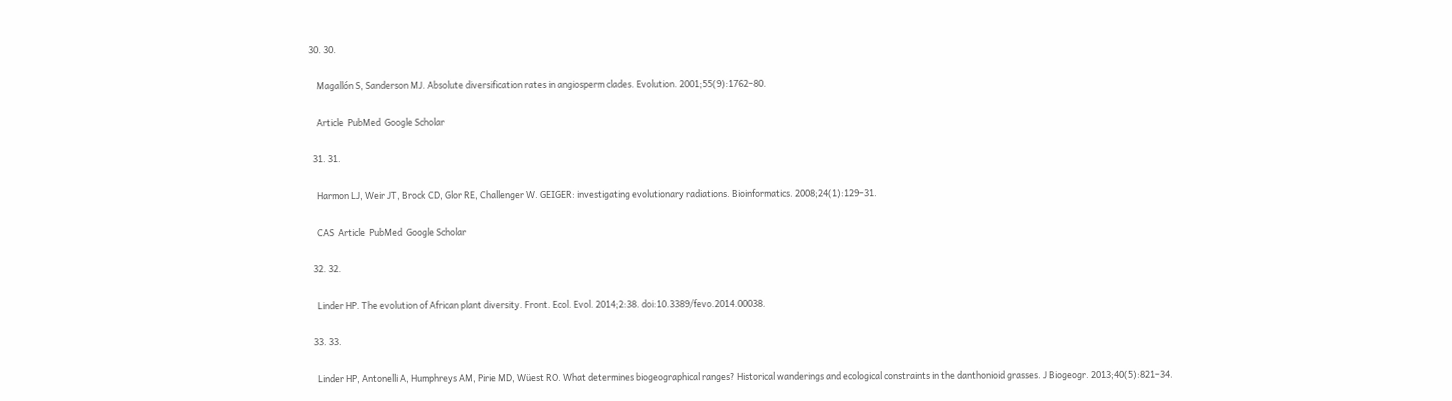30. 30.

    Magallón S, Sanderson MJ. Absolute diversification rates in angiosperm clades. Evolution. 2001;55(9):1762–80.

    Article  PubMed  Google Scholar

  31. 31.

    Harmon LJ, Weir JT, Brock CD, Glor RE, Challenger W. GEIGER: investigating evolutionary radiations. Bioinformatics. 2008;24(1):129–31.

    CAS  Article  PubMed  Google Scholar

  32. 32.

    Linder HP. The evolution of African plant diversity. Front. Ecol. Evol. 2014;2:38. doi:10.3389/fevo.2014.00038.

  33. 33.

    Linder HP, Antonelli A, Humphreys AM, Pirie MD, Wüest RO. What determines biogeographical ranges? Historical wanderings and ecological constraints in the danthonioid grasses. J Biogeogr. 2013;40(5):821–34.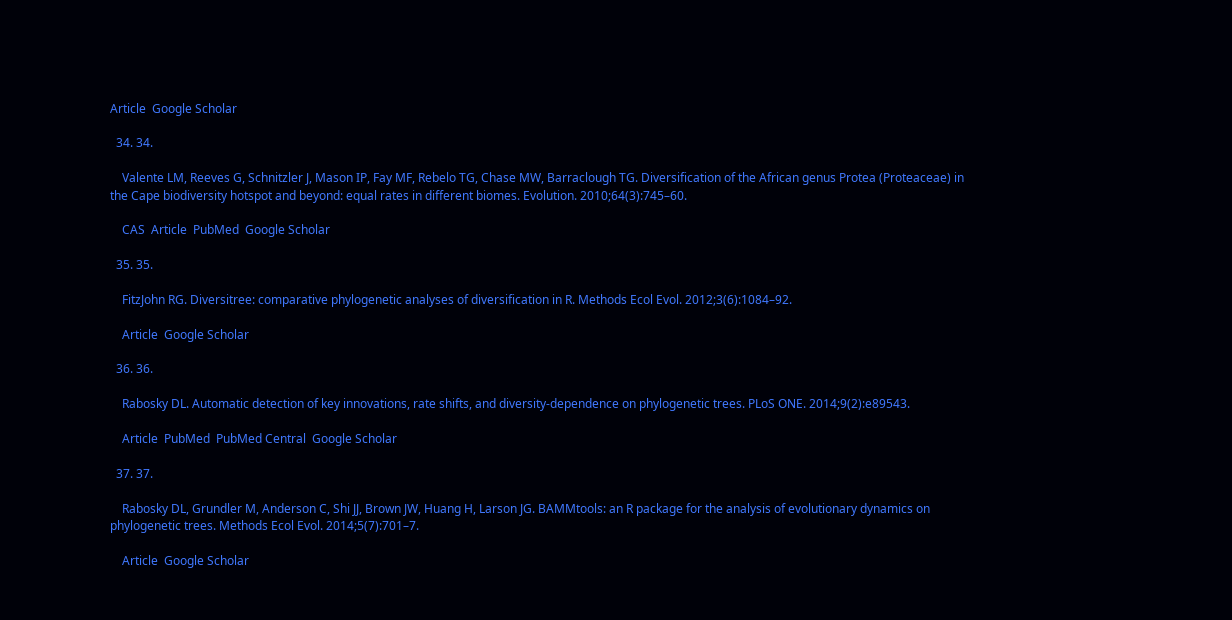Article  Google Scholar

  34. 34.

    Valente LM, Reeves G, Schnitzler J, Mason IP, Fay MF, Rebelo TG, Chase MW, Barraclough TG. Diversification of the African genus Protea (Proteaceae) in the Cape biodiversity hotspot and beyond: equal rates in different biomes. Evolution. 2010;64(3):745–60.

    CAS  Article  PubMed  Google Scholar

  35. 35.

    FitzJohn RG. Diversitree: comparative phylogenetic analyses of diversification in R. Methods Ecol Evol. 2012;3(6):1084–92.

    Article  Google Scholar

  36. 36.

    Rabosky DL. Automatic detection of key innovations, rate shifts, and diversity-dependence on phylogenetic trees. PLoS ONE. 2014;9(2):e89543.

    Article  PubMed  PubMed Central  Google Scholar

  37. 37.

    Rabosky DL, Grundler M, Anderson C, Shi JJ, Brown JW, Huang H, Larson JG. BAMMtools: an R package for the analysis of evolutionary dynamics on phylogenetic trees. Methods Ecol Evol. 2014;5(7):701–7.

    Article  Google Scholar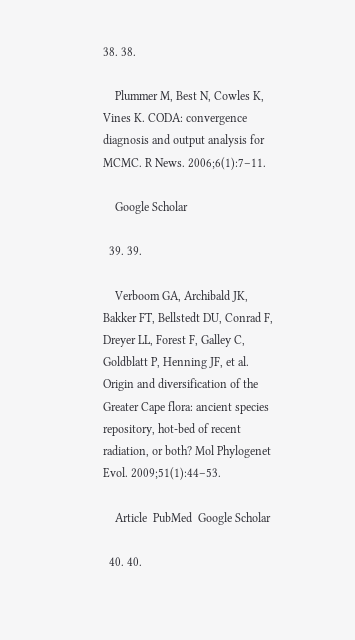38. 38.

    Plummer M, Best N, Cowles K, Vines K. CODA: convergence diagnosis and output analysis for MCMC. R News. 2006;6(1):7–11.

    Google Scholar

  39. 39.

    Verboom GA, Archibald JK, Bakker FT, Bellstedt DU, Conrad F, Dreyer LL, Forest F, Galley C, Goldblatt P, Henning JF, et al. Origin and diversification of the Greater Cape flora: ancient species repository, hot-bed of recent radiation, or both? Mol Phylogenet Evol. 2009;51(1):44–53.

    Article  PubMed  Google Scholar

  40. 40.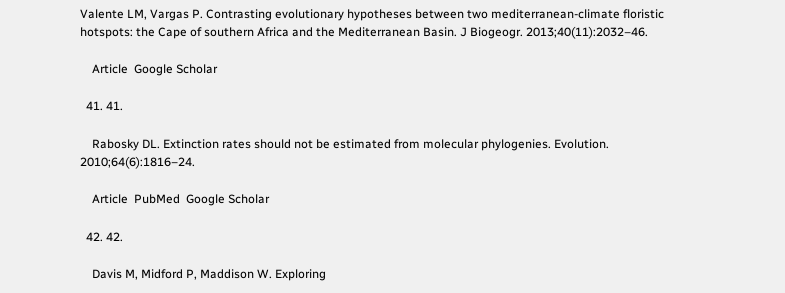Valente LM, Vargas P. Contrasting evolutionary hypotheses between two mediterranean-climate floristic hotspots: the Cape of southern Africa and the Mediterranean Basin. J Biogeogr. 2013;40(11):2032–46.

    Article  Google Scholar

  41. 41.

    Rabosky DL. Extinction rates should not be estimated from molecular phylogenies. Evolution. 2010;64(6):1816–24.

    Article  PubMed  Google Scholar

  42. 42.

    Davis M, Midford P, Maddison W. Exploring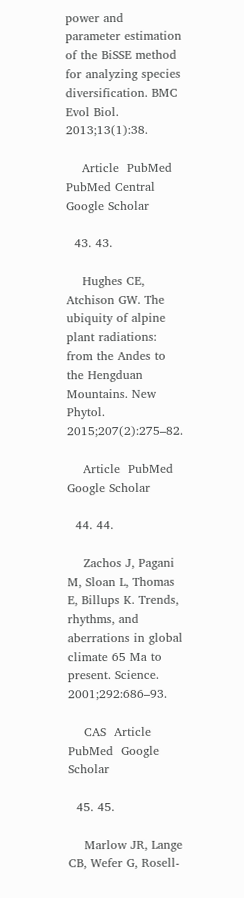power and parameter estimation of the BiSSE method for analyzing species diversification. BMC Evol Biol. 2013;13(1):38.

    Article  PubMed  PubMed Central  Google Scholar

  43. 43.

    Hughes CE, Atchison GW. The ubiquity of alpine plant radiations: from the Andes to the Hengduan Mountains. New Phytol. 2015;207(2):275–82.

    Article  PubMed  Google Scholar

  44. 44.

    Zachos J, Pagani M, Sloan L, Thomas E, Billups K. Trends, rhythms, and aberrations in global climate 65 Ma to present. Science. 2001;292:686–93.

    CAS  Article  PubMed  Google Scholar

  45. 45.

    Marlow JR, Lange CB, Wefer G, Rosell-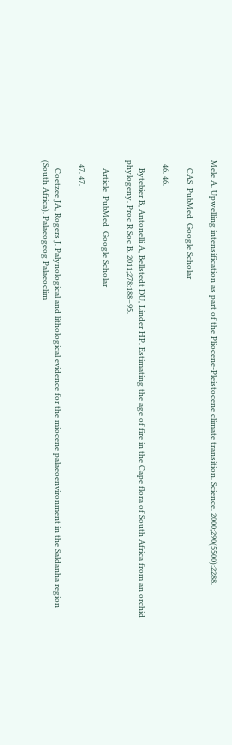Mele A. Upwelling intensification as part of the Pliocene-Pleistocene climate transition. Science. 2000;290(5500):2288.

    CAS  PubMed  Google Scholar

  46. 46.

    Bytebier B, Antonelli A, Bellstedt DU, Linder HP. Estimating the age of fire in the Cape flora of South Africa from an orchid phylogeny. Proc R Soc B. 2011;278:188–95.

    Article  PubMed  Google Scholar

  47. 47.

    Coetzee JA, Rogers J. Palynological and lithological evidence for the miocene palaeoenvironment in the Saldanha region (South Africa). Palaeogeog Palaeoclim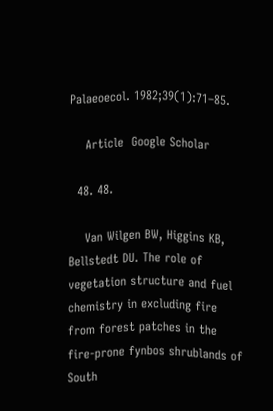Palaeoecol. 1982;39(1):71–85.

    Article  Google Scholar

  48. 48.

    Van Wilgen BW, Higgins KB, Bellstedt DU. The role of vegetation structure and fuel chemistry in excluding fire from forest patches in the fire-prone fynbos shrublands of South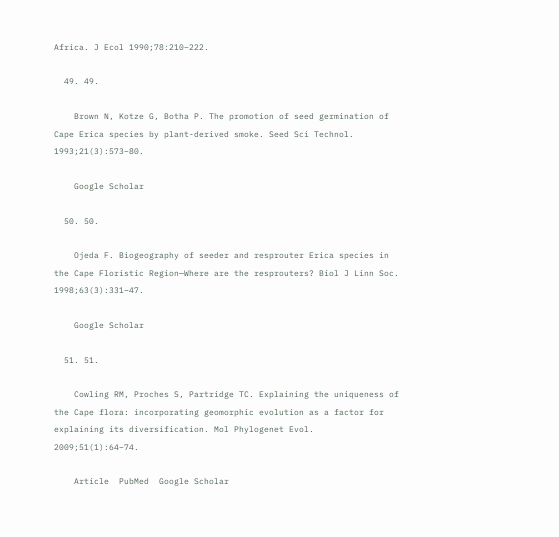Africa. J Ecol 1990;78:210–222.

  49. 49.

    Brown N, Kotze G, Botha P. The promotion of seed germination of Cape Erica species by plant-derived smoke. Seed Sci Technol. 1993;21(3):573–80.

    Google Scholar

  50. 50.

    Ojeda F. Biogeography of seeder and resprouter Erica species in the Cape Floristic Region—Where are the resprouters? Biol J Linn Soc. 1998;63(3):331–47.

    Google Scholar

  51. 51.

    Cowling RM, Proches S, Partridge TC. Explaining the uniqueness of the Cape flora: incorporating geomorphic evolution as a factor for explaining its diversification. Mol Phylogenet Evol. 2009;51(1):64–74.

    Article  PubMed  Google Scholar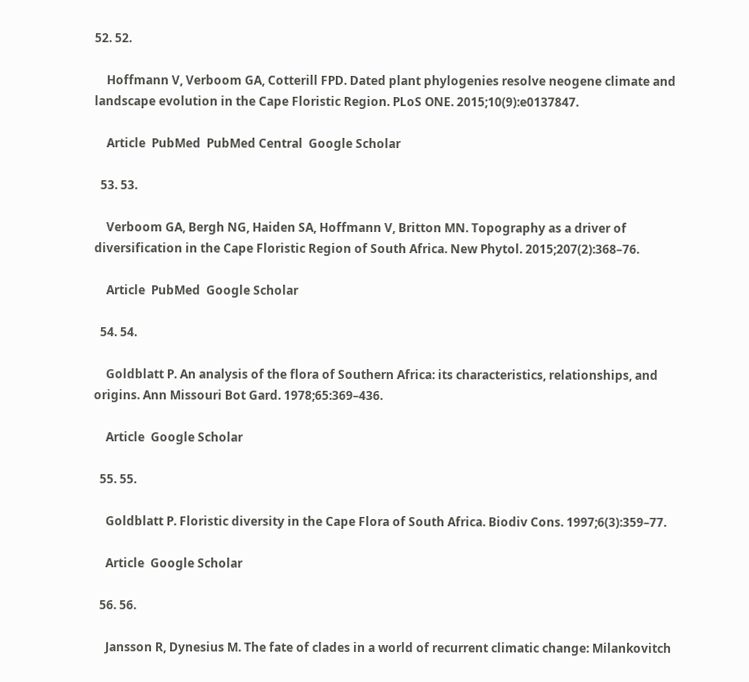52. 52.

    Hoffmann V, Verboom GA, Cotterill FPD. Dated plant phylogenies resolve neogene climate and landscape evolution in the Cape Floristic Region. PLoS ONE. 2015;10(9):e0137847.

    Article  PubMed  PubMed Central  Google Scholar

  53. 53.

    Verboom GA, Bergh NG, Haiden SA, Hoffmann V, Britton MN. Topography as a driver of diversification in the Cape Floristic Region of South Africa. New Phytol. 2015;207(2):368–76.

    Article  PubMed  Google Scholar

  54. 54.

    Goldblatt P. An analysis of the flora of Southern Africa: its characteristics, relationships, and origins. Ann Missouri Bot Gard. 1978;65:369–436.

    Article  Google Scholar

  55. 55.

    Goldblatt P. Floristic diversity in the Cape Flora of South Africa. Biodiv Cons. 1997;6(3):359–77.

    Article  Google Scholar

  56. 56.

    Jansson R, Dynesius M. The fate of clades in a world of recurrent climatic change: Milankovitch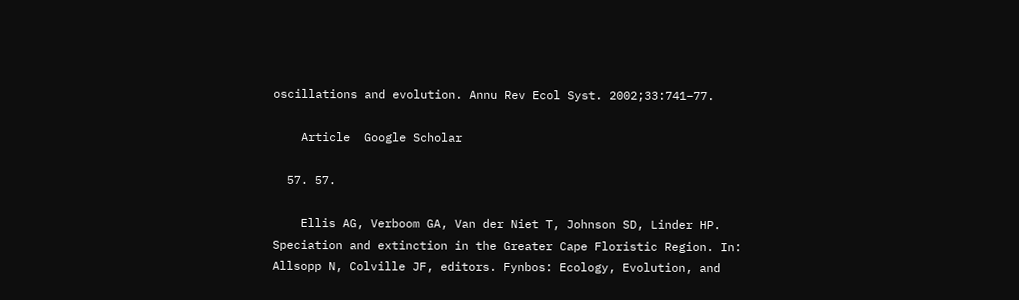oscillations and evolution. Annu Rev Ecol Syst. 2002;33:741–77.

    Article  Google Scholar

  57. 57.

    Ellis AG, Verboom GA, Van der Niet T, Johnson SD, Linder HP. Speciation and extinction in the Greater Cape Floristic Region. In: Allsopp N, Colville JF, editors. Fynbos: Ecology, Evolution, and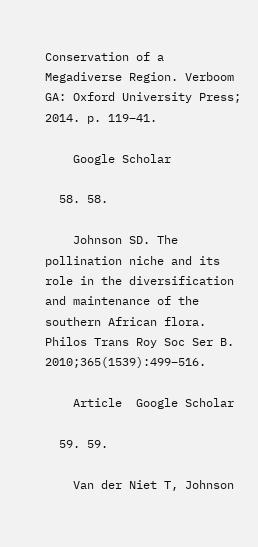Conservation of a Megadiverse Region. Verboom GA: Oxford University Press; 2014. p. 119–41.

    Google Scholar

  58. 58.

    Johnson SD. The pollination niche and its role in the diversification and maintenance of the southern African flora. Philos Trans Roy Soc Ser B. 2010;365(1539):499–516.

    Article  Google Scholar

  59. 59.

    Van der Niet T, Johnson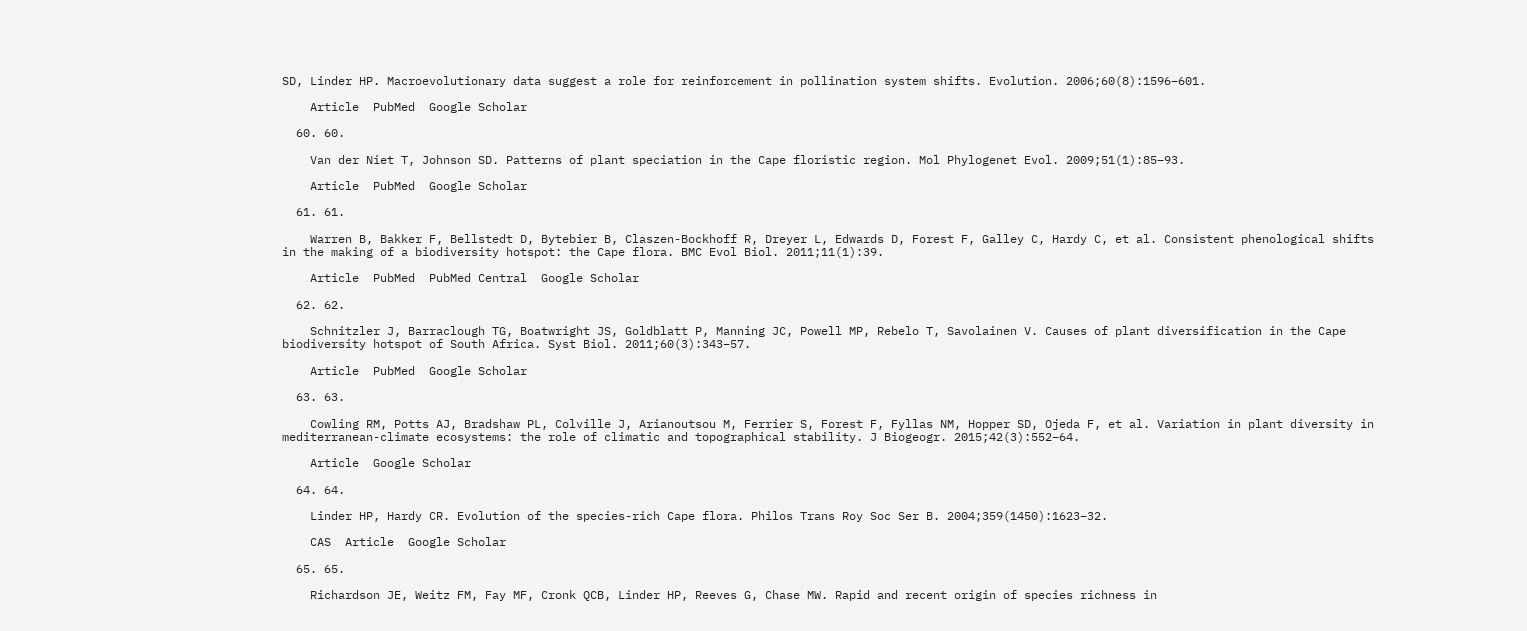SD, Linder HP. Macroevolutionary data suggest a role for reinforcement in pollination system shifts. Evolution. 2006;60(8):1596–601.

    Article  PubMed  Google Scholar

  60. 60.

    Van der Niet T, Johnson SD. Patterns of plant speciation in the Cape floristic region. Mol Phylogenet Evol. 2009;51(1):85–93.

    Article  PubMed  Google Scholar

  61. 61.

    Warren B, Bakker F, Bellstedt D, Bytebier B, Claszen-Bockhoff R, Dreyer L, Edwards D, Forest F, Galley C, Hardy C, et al. Consistent phenological shifts in the making of a biodiversity hotspot: the Cape flora. BMC Evol Biol. 2011;11(1):39.

    Article  PubMed  PubMed Central  Google Scholar

  62. 62.

    Schnitzler J, Barraclough TG, Boatwright JS, Goldblatt P, Manning JC, Powell MP, Rebelo T, Savolainen V. Causes of plant diversification in the Cape biodiversity hotspot of South Africa. Syst Biol. 2011;60(3):343–57.

    Article  PubMed  Google Scholar

  63. 63.

    Cowling RM, Potts AJ, Bradshaw PL, Colville J, Arianoutsou M, Ferrier S, Forest F, Fyllas NM, Hopper SD, Ojeda F, et al. Variation in plant diversity in mediterranean-climate ecosystems: the role of climatic and topographical stability. J Biogeogr. 2015;42(3):552–64.

    Article  Google Scholar

  64. 64.

    Linder HP, Hardy CR. Evolution of the species-rich Cape flora. Philos Trans Roy Soc Ser B. 2004;359(1450):1623–32.

    CAS  Article  Google Scholar

  65. 65.

    Richardson JE, Weitz FM, Fay MF, Cronk QCB, Linder HP, Reeves G, Chase MW. Rapid and recent origin of species richness in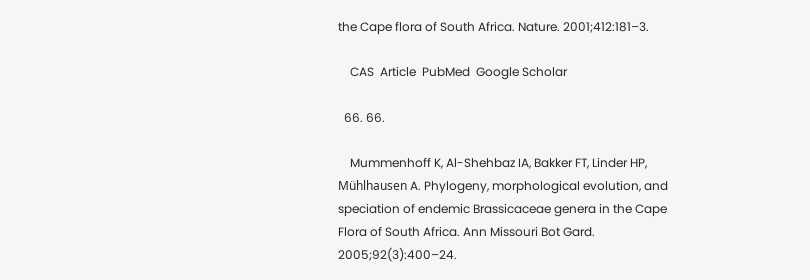the Cape flora of South Africa. Nature. 2001;412:181–3.

    CAS  Article  PubMed  Google Scholar

  66. 66.

    Mummenhoff K, Al-Shehbaz IA, Bakker FT, Linder HP, Mühlhausen A. Phylogeny, morphological evolution, and speciation of endemic Brassicaceae genera in the Cape Flora of South Africa. Ann Missouri Bot Gard. 2005;92(3):400–24.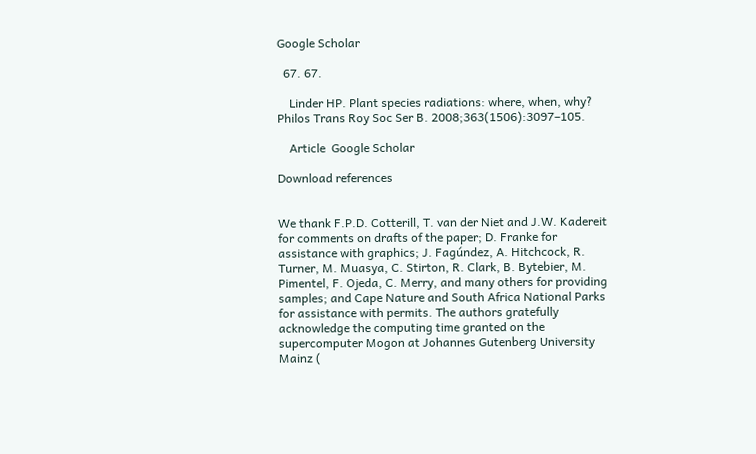Google Scholar

  67. 67.

    Linder HP. Plant species radiations: where, when, why? Philos Trans Roy Soc Ser B. 2008;363(1506):3097–105.

    Article  Google Scholar

Download references


We thank F.P.D. Cotterill, T. van der Niet and J.W. Kadereit for comments on drafts of the paper; D. Franke for assistance with graphics; J. Fagúndez, A. Hitchcock, R. Turner, M. Muasya, C. Stirton, R. Clark, B. Bytebier, M. Pimentel, F. Ojeda, C. Merry, and many others for providing samples; and Cape Nature and South Africa National Parks for assistance with permits. The authors gratefully acknowledge the computing time granted on the supercomputer Mogon at Johannes Gutenberg University Mainz (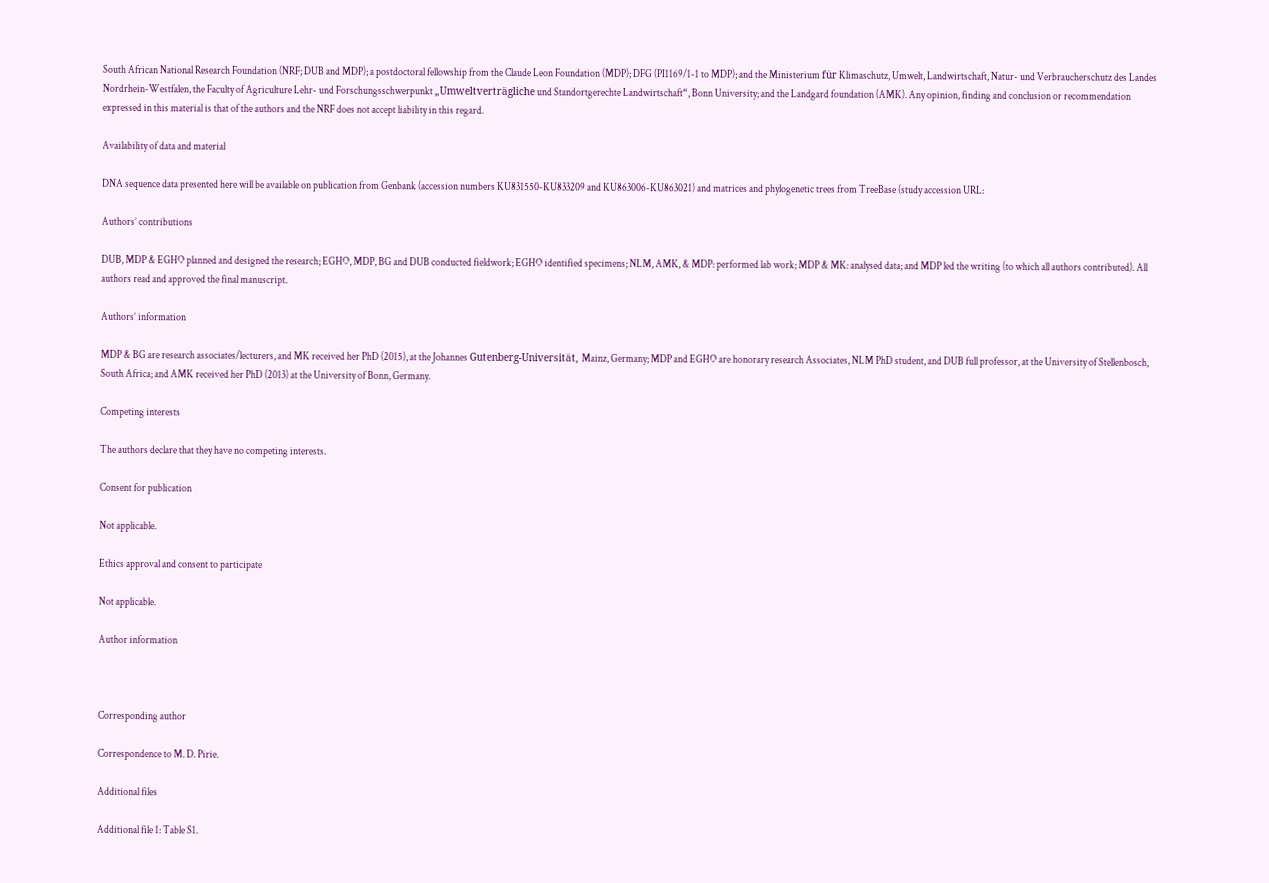South African National Research Foundation (NRF; DUB and MDP); a postdoctoral fellowship from the Claude Leon Foundation (MDP); DFG (PI1169/1-1 to MDP); and the Ministerium für Klimaschutz, Umwelt, Landwirtschaft, Natur- und Verbraucherschutz des Landes Nordrhein-Westfalen, the Faculty of Agriculture Lehr- und Forschungsschwerpunkt „Umweltverträgliche und Standortgerechte Landwirtschaft“, Bonn University; and the Landgard foundation (AMK). Any opinion, finding and conclusion or recommendation expressed in this material is that of the authors and the NRF does not accept liability in this regard.

Availability of data and material

DNA sequence data presented here will be available on publication from Genbank (accession numbers KU831550-KU833209 and KU863006-KU863021) and matrices and phylogenetic trees from TreeBase (study accession URL:

Authors’ contributions

DUB, MDP & EGHO planned and designed the research; EGHO, MDP, BG and DUB conducted fieldwork; EGHO identified specimens; NLM, AMK, & MDP: performed lab work; MDP & MK: analysed data; and MDP led the writing (to which all authors contributed). All authors read and approved the final manuscript.

Authors’ information

MDP & BG are research associates/lecturers, and MK received her PhD (2015), at the Johannes Gutenberg-Universität, Mainz, Germany; MDP and EGHO are honorary research Associates, NLM PhD student, and DUB full professor, at the University of Stellenbosch, South Africa; and AMK received her PhD (2013) at the University of Bonn, Germany.

Competing interests

The authors declare that they have no competing interests.

Consent for publication

Not applicable.

Ethics approval and consent to participate

Not applicable.

Author information



Corresponding author

Correspondence to M. D. Pirie.

Additional files

Additional file 1: Table S1.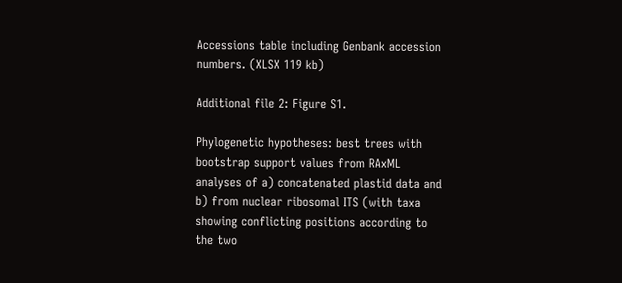Accessions table including Genbank accession numbers. (XLSX 119 kb)

Additional file 2: Figure S1.

Phylogenetic hypotheses: best trees with bootstrap support values from RAxML analyses of a) concatenated plastid data and b) from nuclear ribosomal ITS (with taxa showing conflicting positions according to the two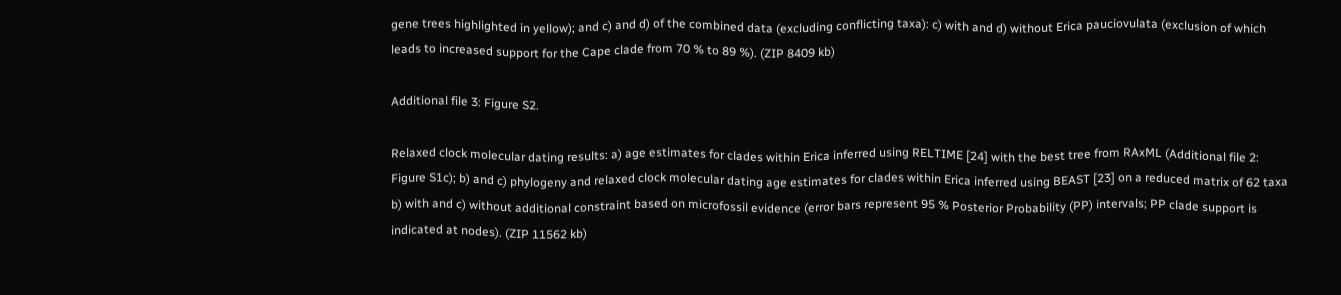gene trees highlighted in yellow); and c) and d) of the combined data (excluding conflicting taxa): c) with and d) without Erica pauciovulata (exclusion of which leads to increased support for the Cape clade from 70 % to 89 %). (ZIP 8409 kb)

Additional file 3: Figure S2.

Relaxed clock molecular dating results: a) age estimates for clades within Erica inferred using RELTIME [24] with the best tree from RAxML (Additional file 2: Figure S1c); b) and c) phylogeny and relaxed clock molecular dating age estimates for clades within Erica inferred using BEAST [23] on a reduced matrix of 62 taxa b) with and c) without additional constraint based on microfossil evidence (error bars represent 95 % Posterior Probability (PP) intervals; PP clade support is indicated at nodes). (ZIP 11562 kb)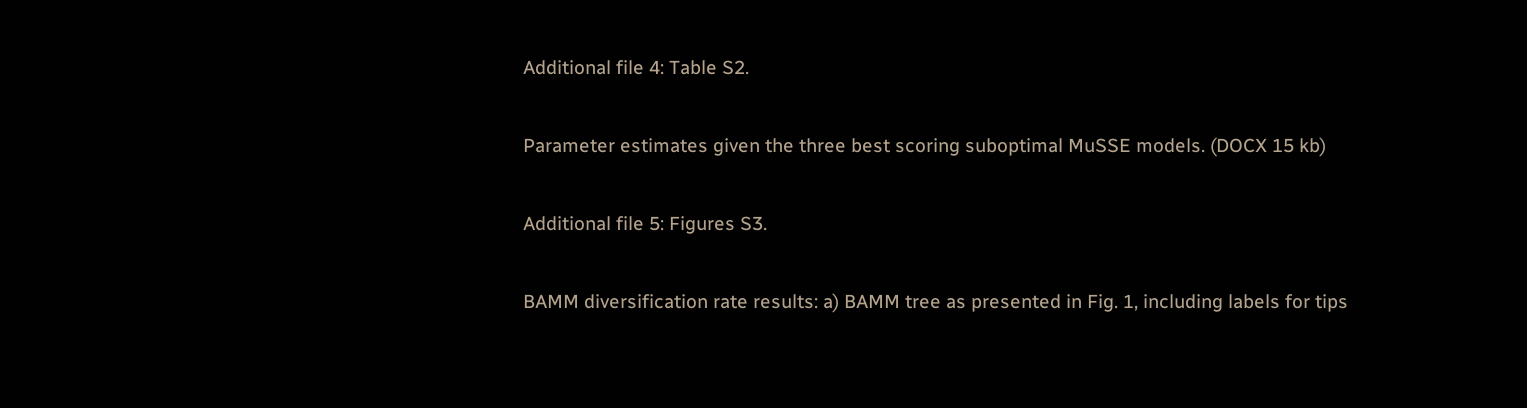Additional file 4: Table S2.

Parameter estimates given the three best scoring suboptimal MuSSE models. (DOCX 15 kb)

Additional file 5: Figures S3.

BAMM diversification rate results: a) BAMM tree as presented in Fig. 1, including labels for tips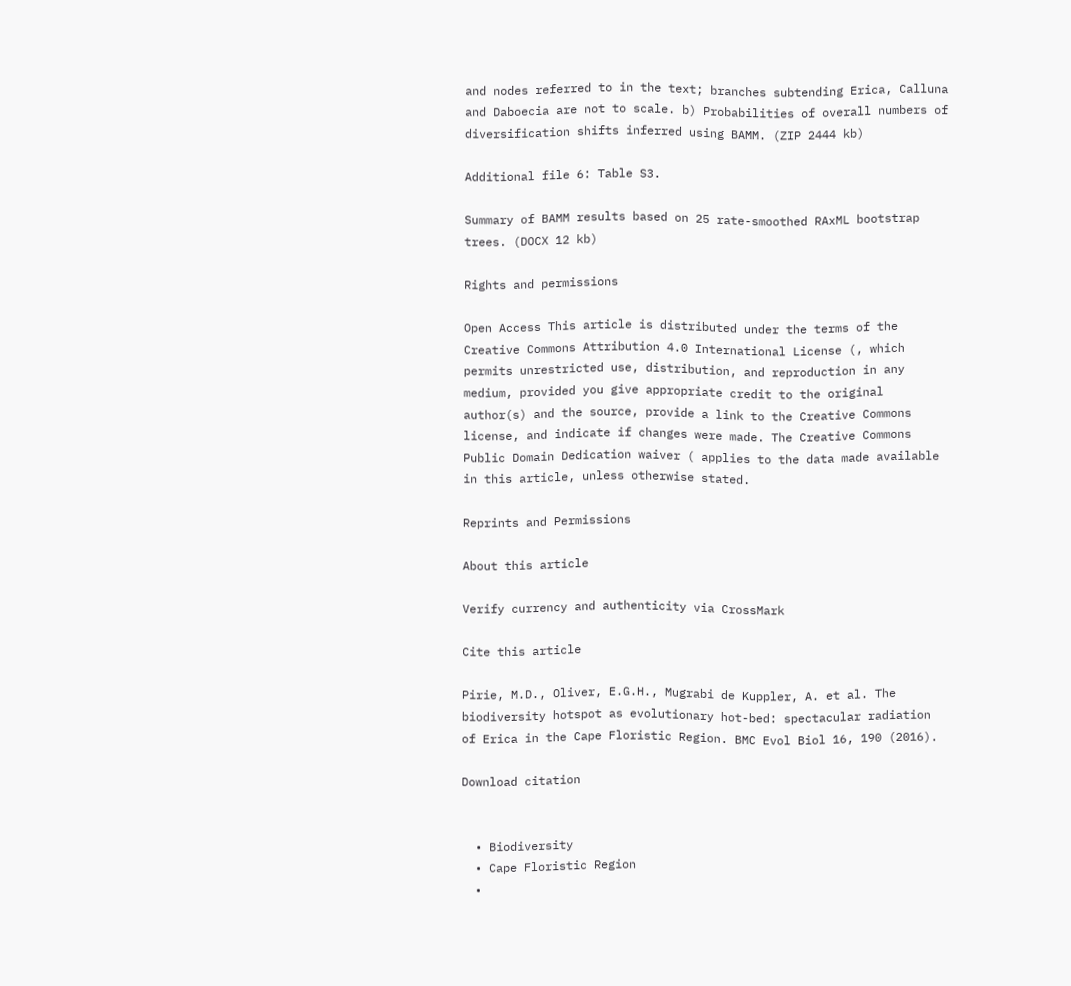and nodes referred to in the text; branches subtending Erica, Calluna and Daboecia are not to scale. b) Probabilities of overall numbers of diversification shifts inferred using BAMM. (ZIP 2444 kb)

Additional file 6: Table S3.

Summary of BAMM results based on 25 rate-smoothed RAxML bootstrap trees. (DOCX 12 kb)

Rights and permissions

Open Access This article is distributed under the terms of the Creative Commons Attribution 4.0 International License (, which permits unrestricted use, distribution, and reproduction in any medium, provided you give appropriate credit to the original author(s) and the source, provide a link to the Creative Commons license, and indicate if changes were made. The Creative Commons Public Domain Dedication waiver ( applies to the data made available in this article, unless otherwise stated.

Reprints and Permissions

About this article

Verify currency and authenticity via CrossMark

Cite this article

Pirie, M.D., Oliver, E.G.H., Mugrabi de Kuppler, A. et al. The biodiversity hotspot as evolutionary hot-bed: spectacular radiation of Erica in the Cape Floristic Region. BMC Evol Biol 16, 190 (2016).

Download citation


  • Biodiversity
  • Cape Floristic Region
  •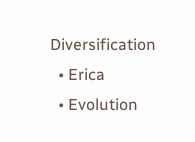Diversification
  • Erica
  • Evolution